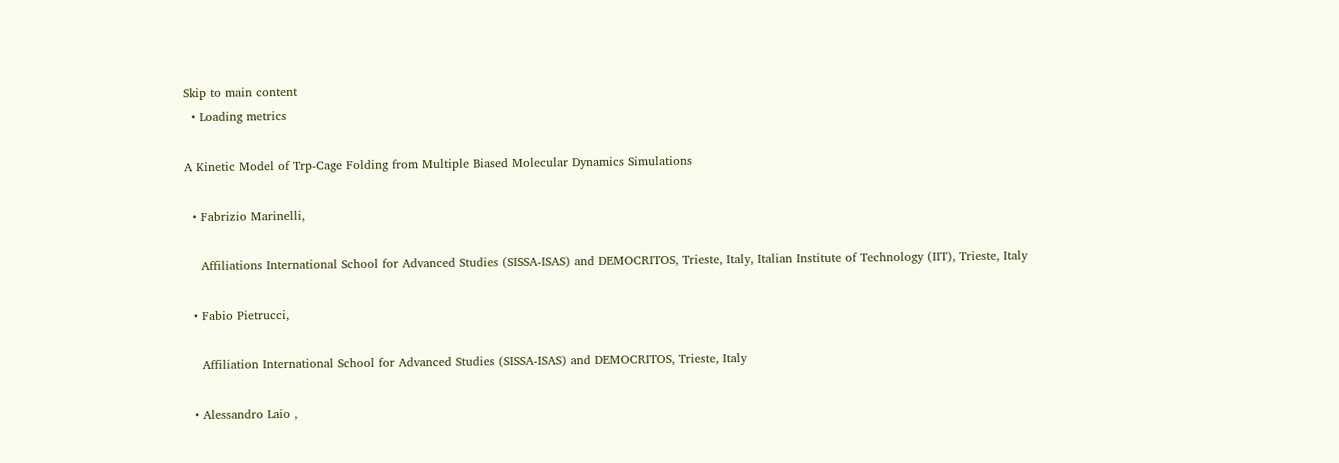Skip to main content
  • Loading metrics

A Kinetic Model of Trp-Cage Folding from Multiple Biased Molecular Dynamics Simulations

  • Fabrizio Marinelli,

    Affiliations International School for Advanced Studies (SISSA-ISAS) and DEMOCRITOS, Trieste, Italy, Italian Institute of Technology (IIT), Trieste, Italy

  • Fabio Pietrucci,

    Affiliation International School for Advanced Studies (SISSA-ISAS) and DEMOCRITOS, Trieste, Italy

  • Alessandro Laio ,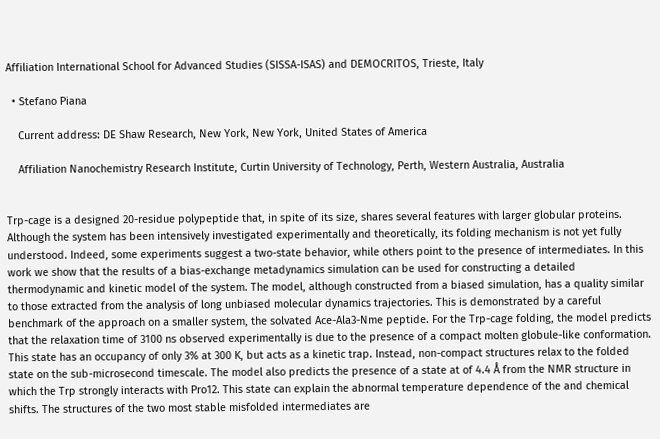Affiliation International School for Advanced Studies (SISSA-ISAS) and DEMOCRITOS, Trieste, Italy

  • Stefano Piana

    Current address: DE Shaw Research, New York, New York, United States of America

    Affiliation Nanochemistry Research Institute, Curtin University of Technology, Perth, Western Australia, Australia


Trp-cage is a designed 20-residue polypeptide that, in spite of its size, shares several features with larger globular proteins. Although the system has been intensively investigated experimentally and theoretically, its folding mechanism is not yet fully understood. Indeed, some experiments suggest a two-state behavior, while others point to the presence of intermediates. In this work we show that the results of a bias-exchange metadynamics simulation can be used for constructing a detailed thermodynamic and kinetic model of the system. The model, although constructed from a biased simulation, has a quality similar to those extracted from the analysis of long unbiased molecular dynamics trajectories. This is demonstrated by a careful benchmark of the approach on a smaller system, the solvated Ace-Ala3-Nme peptide. For the Trp-cage folding, the model predicts that the relaxation time of 3100 ns observed experimentally is due to the presence of a compact molten globule-like conformation. This state has an occupancy of only 3% at 300 K, but acts as a kinetic trap. Instead, non-compact structures relax to the folded state on the sub-microsecond timescale. The model also predicts the presence of a state at of 4.4 Å from the NMR structure in which the Trp strongly interacts with Pro12. This state can explain the abnormal temperature dependence of the and chemical shifts. The structures of the two most stable misfolded intermediates are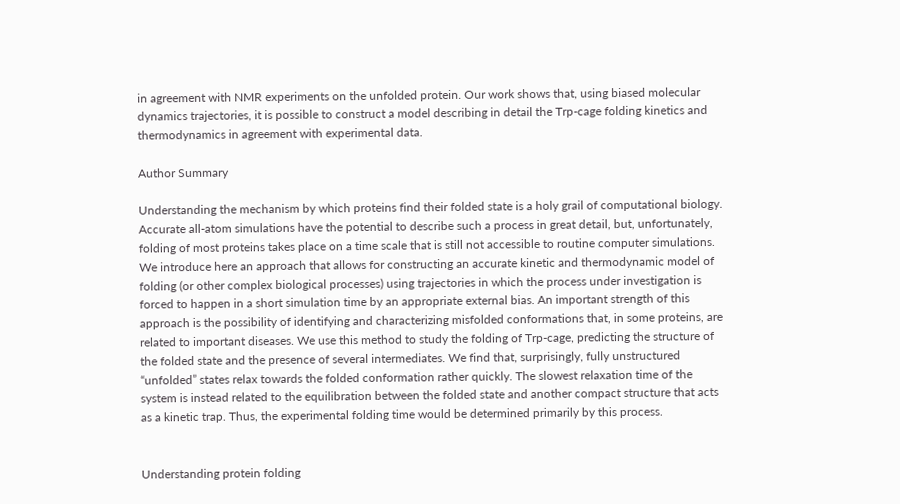in agreement with NMR experiments on the unfolded protein. Our work shows that, using biased molecular dynamics trajectories, it is possible to construct a model describing in detail the Trp-cage folding kinetics and thermodynamics in agreement with experimental data.

Author Summary

Understanding the mechanism by which proteins find their folded state is a holy grail of computational biology. Accurate all-atom simulations have the potential to describe such a process in great detail, but, unfortunately, folding of most proteins takes place on a time scale that is still not accessible to routine computer simulations. We introduce here an approach that allows for constructing an accurate kinetic and thermodynamic model of folding (or other complex biological processes) using trajectories in which the process under investigation is forced to happen in a short simulation time by an appropriate external bias. An important strength of this approach is the possibility of identifying and characterizing misfolded conformations that, in some proteins, are related to important diseases. We use this method to study the folding of Trp-cage, predicting the structure of the folded state and the presence of several intermediates. We find that, surprisingly, fully unstructured “unfolded” states relax towards the folded conformation rather quickly. The slowest relaxation time of the system is instead related to the equilibration between the folded state and another compact structure that acts as a kinetic trap. Thus, the experimental folding time would be determined primarily by this process.


Understanding protein folding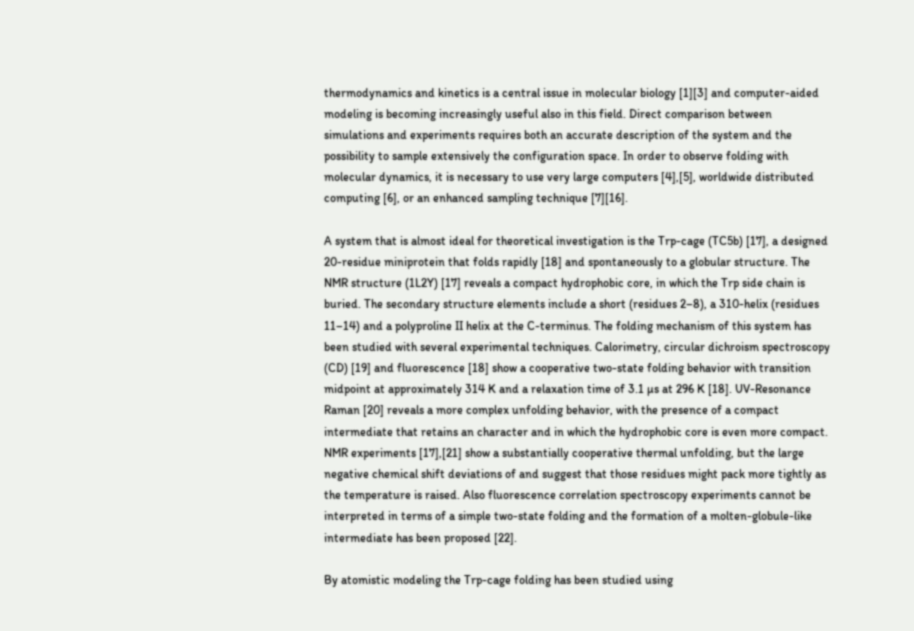thermodynamics and kinetics is a central issue in molecular biology [1][3] and computer-aided modeling is becoming increasingly useful also in this field. Direct comparison between simulations and experiments requires both an accurate description of the system and the possibility to sample extensively the configuration space. In order to observe folding with molecular dynamics, it is necessary to use very large computers [4],[5], worldwide distributed computing [6], or an enhanced sampling technique [7][16].

A system that is almost ideal for theoretical investigation is the Trp-cage (TC5b) [17], a designed 20-residue miniprotein that folds rapidly [18] and spontaneously to a globular structure. The NMR structure (1L2Y) [17] reveals a compact hydrophobic core, in which the Trp side chain is buried. The secondary structure elements include a short (residues 2–8), a 310-helix (residues 11–14) and a polyproline II helix at the C-terminus. The folding mechanism of this system has been studied with several experimental techniques. Calorimetry, circular dichroism spectroscopy (CD) [19] and fluorescence [18] show a cooperative two-state folding behavior with transition midpoint at approximately 314 K and a relaxation time of 3.1 µs at 296 K [18]. UV-Resonance Raman [20] reveals a more complex unfolding behavior, with the presence of a compact intermediate that retains an character and in which the hydrophobic core is even more compact. NMR experiments [17],[21] show a substantially cooperative thermal unfolding, but the large negative chemical shift deviations of and suggest that those residues might pack more tightly as the temperature is raised. Also fluorescence correlation spectroscopy experiments cannot be interpreted in terms of a simple two-state folding and the formation of a molten-globule-like intermediate has been proposed [22].

By atomistic modeling the Trp-cage folding has been studied using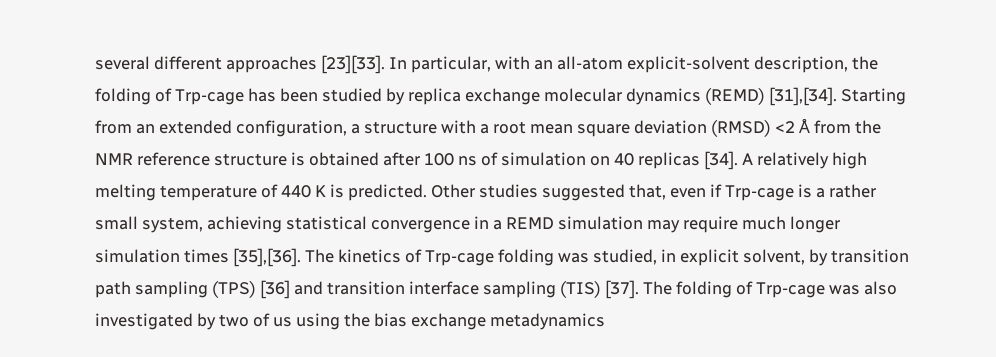several different approaches [23][33]. In particular, with an all-atom explicit-solvent description, the folding of Trp-cage has been studied by replica exchange molecular dynamics (REMD) [31],[34]. Starting from an extended configuration, a structure with a root mean square deviation (RMSD) <2 Å from the NMR reference structure is obtained after 100 ns of simulation on 40 replicas [34]. A relatively high melting temperature of 440 K is predicted. Other studies suggested that, even if Trp-cage is a rather small system, achieving statistical convergence in a REMD simulation may require much longer simulation times [35],[36]. The kinetics of Trp-cage folding was studied, in explicit solvent, by transition path sampling (TPS) [36] and transition interface sampling (TIS) [37]. The folding of Trp-cage was also investigated by two of us using the bias exchange metadynamics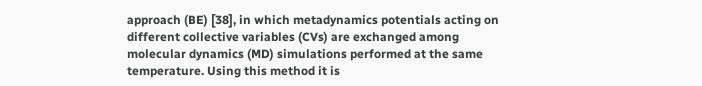approach (BE) [38], in which metadynamics potentials acting on different collective variables (CVs) are exchanged among molecular dynamics (MD) simulations performed at the same temperature. Using this method it is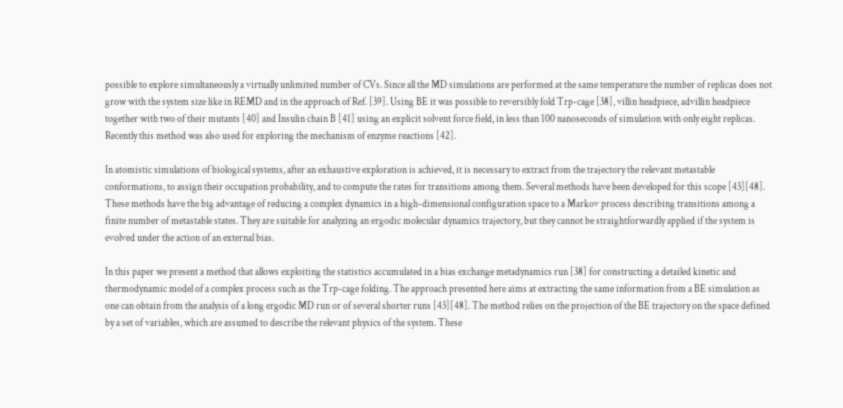possible to explore simultaneously a virtually unlimited number of CVs. Since all the MD simulations are performed at the same temperature the number of replicas does not grow with the system size like in REMD and in the approach of Ref. [39]. Using BE it was possible to reversibly fold Trp-cage [38], villin headpiece, advillin headpiece together with two of their mutants [40] and Insulin chain B [41] using an explicit solvent force field, in less than 100 nanoseconds of simulation with only eight replicas. Recently this method was also used for exploring the mechanism of enzyme reactions [42].

In atomistic simulations of biological systems, after an exhaustive exploration is achieved, it is necessary to extract from the trajectory the relevant metastable conformations, to assign their occupation probability, and to compute the rates for transitions among them. Several methods have been developed for this scope [43][48]. These methods have the big advantage of reducing a complex dynamics in a high-dimensional configuration space to a Markov process describing transitions among a finite number of metastable states. They are suitable for analyzing an ergodic molecular dynamics trajectory, but they cannot be straightforwardly applied if the system is evolved under the action of an external bias.

In this paper we present a method that allows exploiting the statistics accumulated in a bias exchange metadynamics run [38] for constructing a detailed kinetic and thermodynamic model of a complex process such as the Trp-cage folding. The approach presented here aims at extracting the same information from a BE simulation as one can obtain from the analysis of a long ergodic MD run or of several shorter runs [43][48]. The method relies on the projection of the BE trajectory on the space defined by a set of variables, which are assumed to describe the relevant physics of the system. These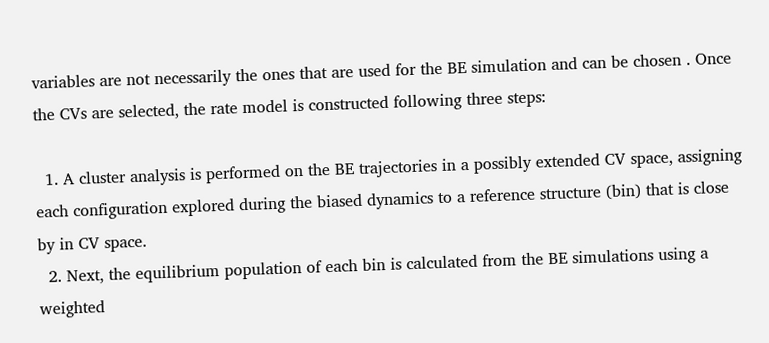variables are not necessarily the ones that are used for the BE simulation and can be chosen . Once the CVs are selected, the rate model is constructed following three steps:

  1. A cluster analysis is performed on the BE trajectories in a possibly extended CV space, assigning each configuration explored during the biased dynamics to a reference structure (bin) that is close by in CV space.
  2. Next, the equilibrium population of each bin is calculated from the BE simulations using a weighted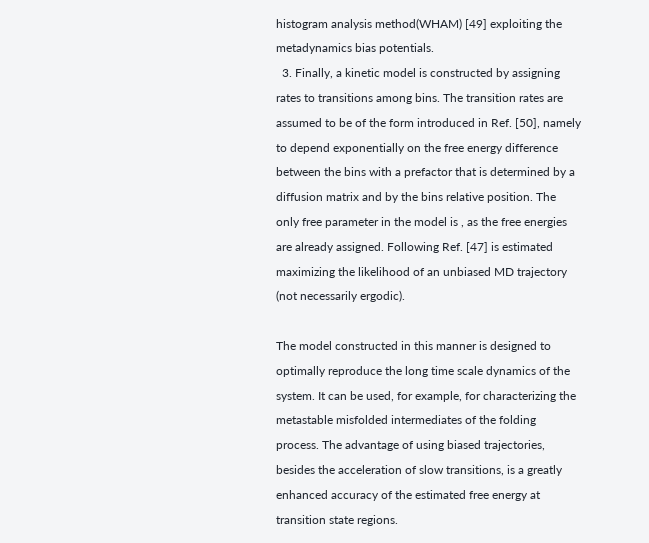histogram analysis method(WHAM) [49] exploiting the metadynamics bias potentials.
  3. Finally, a kinetic model is constructed by assigning rates to transitions among bins. The transition rates are assumed to be of the form introduced in Ref. [50], namely to depend exponentially on the free energy difference between the bins with a prefactor that is determined by a diffusion matrix and by the bins relative position. The only free parameter in the model is , as the free energies are already assigned. Following Ref. [47] is estimated maximizing the likelihood of an unbiased MD trajectory (not necessarily ergodic).

The model constructed in this manner is designed to optimally reproduce the long time scale dynamics of the system. It can be used, for example, for characterizing the metastable misfolded intermediates of the folding process. The advantage of using biased trajectories, besides the acceleration of slow transitions, is a greatly enhanced accuracy of the estimated free energy at transition state regions.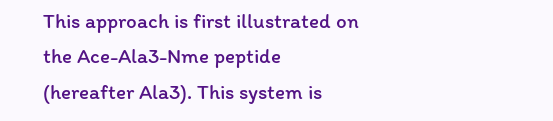This approach is first illustrated on the Ace-Ala3-Nme peptide (hereafter Ala3). This system is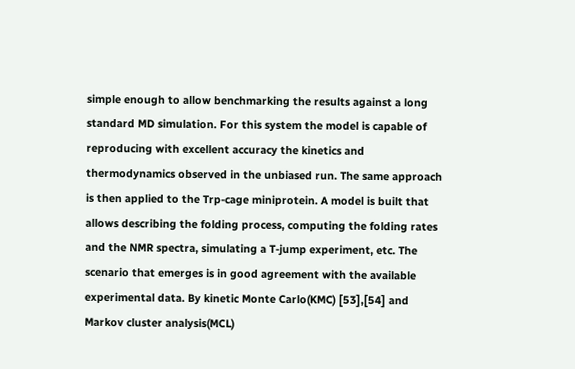simple enough to allow benchmarking the results against a long standard MD simulation. For this system the model is capable of reproducing with excellent accuracy the kinetics and thermodynamics observed in the unbiased run. The same approach is then applied to the Trp-cage miniprotein. A model is built that allows describing the folding process, computing the folding rates and the NMR spectra, simulating a T-jump experiment, etc. The scenario that emerges is in good agreement with the available experimental data. By kinetic Monte Carlo(KMC) [53],[54] and Markov cluster analysis(MCL)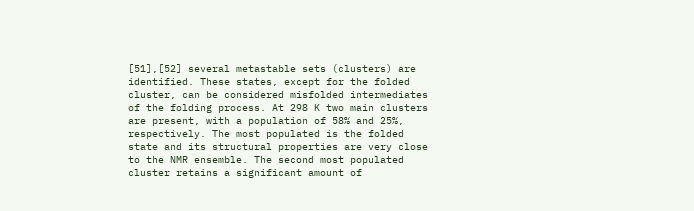[51],[52] several metastable sets (clusters) are identified. These states, except for the folded cluster, can be considered misfolded intermediates of the folding process. At 298 K two main clusters are present, with a population of 58% and 25%, respectively. The most populated is the folded state and its structural properties are very close to the NMR ensemble. The second most populated cluster retains a significant amount of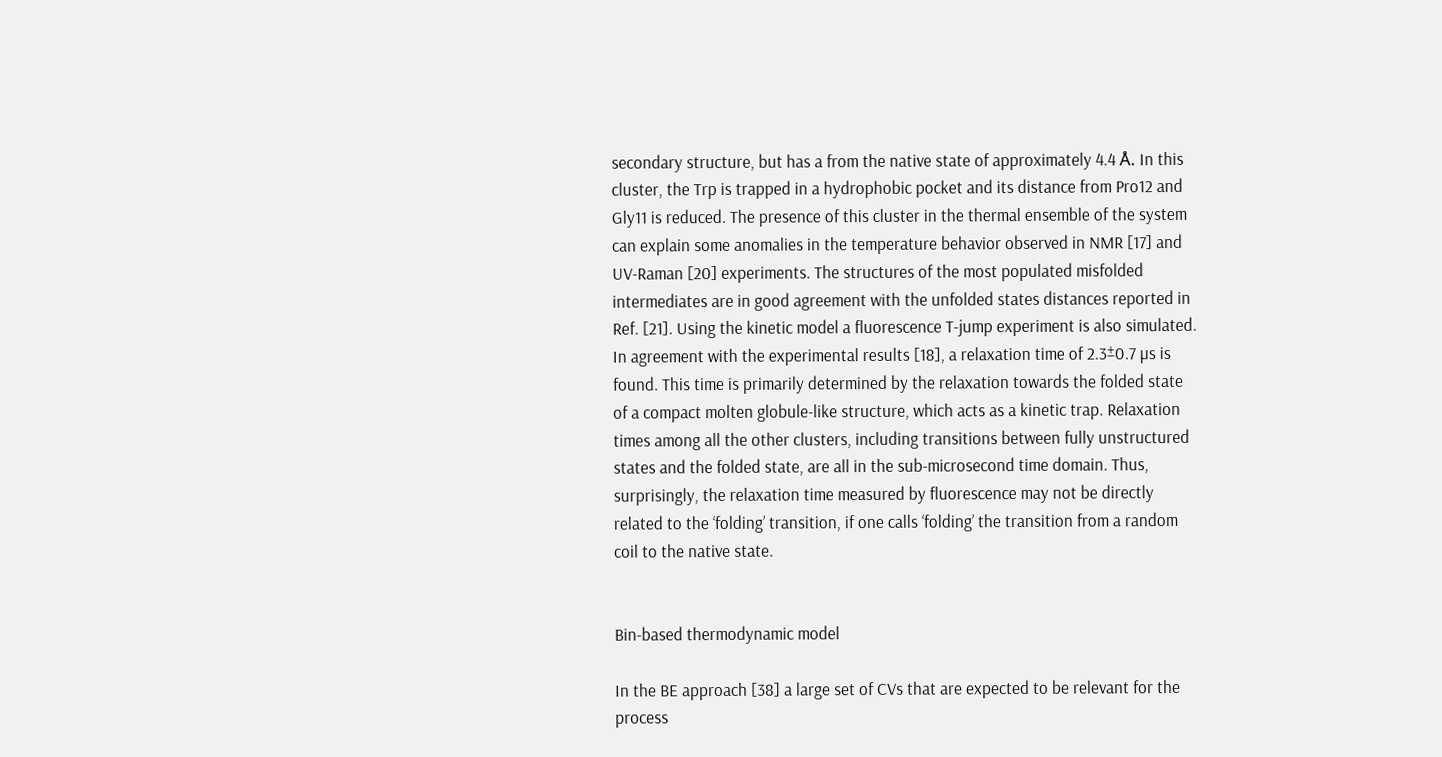secondary structure, but has a from the native state of approximately 4.4 Å. In this cluster, the Trp is trapped in a hydrophobic pocket and its distance from Pro12 and Gly11 is reduced. The presence of this cluster in the thermal ensemble of the system can explain some anomalies in the temperature behavior observed in NMR [17] and UV-Raman [20] experiments. The structures of the most populated misfolded intermediates are in good agreement with the unfolded states distances reported in Ref. [21]. Using the kinetic model a fluorescence T-jump experiment is also simulated. In agreement with the experimental results [18], a relaxation time of 2.3±0.7 µs is found. This time is primarily determined by the relaxation towards the folded state of a compact molten globule-like structure, which acts as a kinetic trap. Relaxation times among all the other clusters, including transitions between fully unstructured states and the folded state, are all in the sub-microsecond time domain. Thus, surprisingly, the relaxation time measured by fluorescence may not be directly related to the ‘folding’ transition, if one calls ‘folding’ the transition from a random coil to the native state.


Bin-based thermodynamic model

In the BE approach [38] a large set of CVs that are expected to be relevant for the process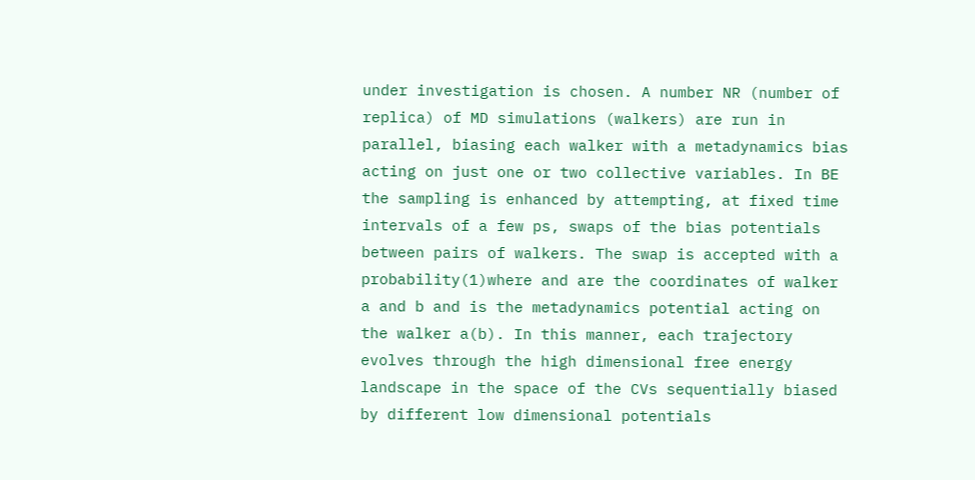under investigation is chosen. A number NR (number of replica) of MD simulations (walkers) are run in parallel, biasing each walker with a metadynamics bias acting on just one or two collective variables. In BE the sampling is enhanced by attempting, at fixed time intervals of a few ps, swaps of the bias potentials between pairs of walkers. The swap is accepted with a probability(1)where and are the coordinates of walker a and b and is the metadynamics potential acting on the walker a(b). In this manner, each trajectory evolves through the high dimensional free energy landscape in the space of the CVs sequentially biased by different low dimensional potentials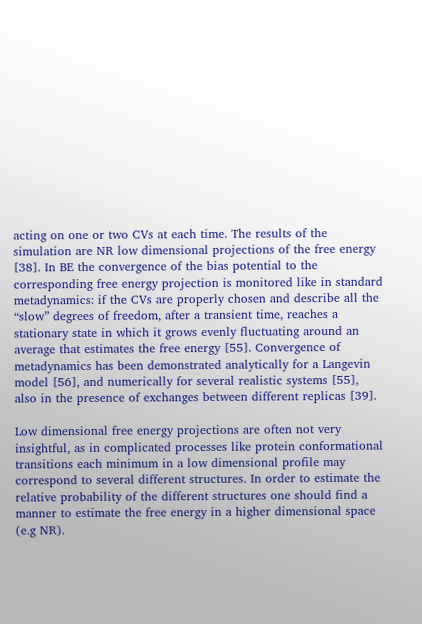acting on one or two CVs at each time. The results of the simulation are NR low dimensional projections of the free energy [38]. In BE the convergence of the bias potential to the corresponding free energy projection is monitored like in standard metadynamics: if the CVs are properly chosen and describe all the “slow” degrees of freedom, after a transient time, reaches a stationary state in which it grows evenly fluctuating around an average that estimates the free energy [55]. Convergence of metadynamics has been demonstrated analytically for a Langevin model [56], and numerically for several realistic systems [55], also in the presence of exchanges between different replicas [39].

Low dimensional free energy projections are often not very insightful, as in complicated processes like protein conformational transitions each minimum in a low dimensional profile may correspond to several different structures. In order to estimate the relative probability of the different structures one should find a manner to estimate the free energy in a higher dimensional space (e.g NR).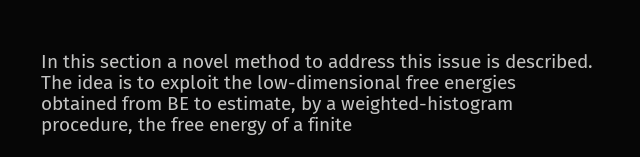In this section a novel method to address this issue is described. The idea is to exploit the low-dimensional free energies obtained from BE to estimate, by a weighted-histogram procedure, the free energy of a finite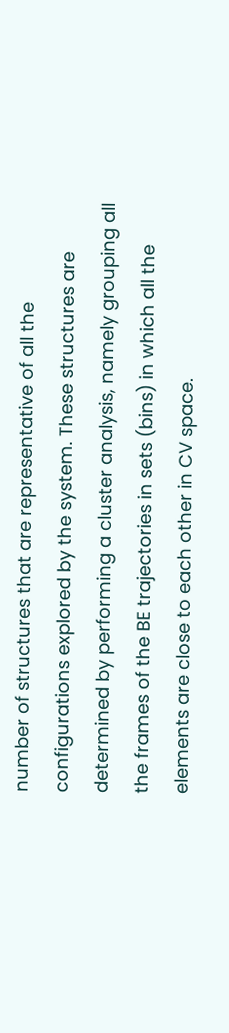number of structures that are representative of all the configurations explored by the system. These structures are determined by performing a cluster analysis, namely grouping all the frames of the BE trajectories in sets (bins) in which all the elements are close to each other in CV space.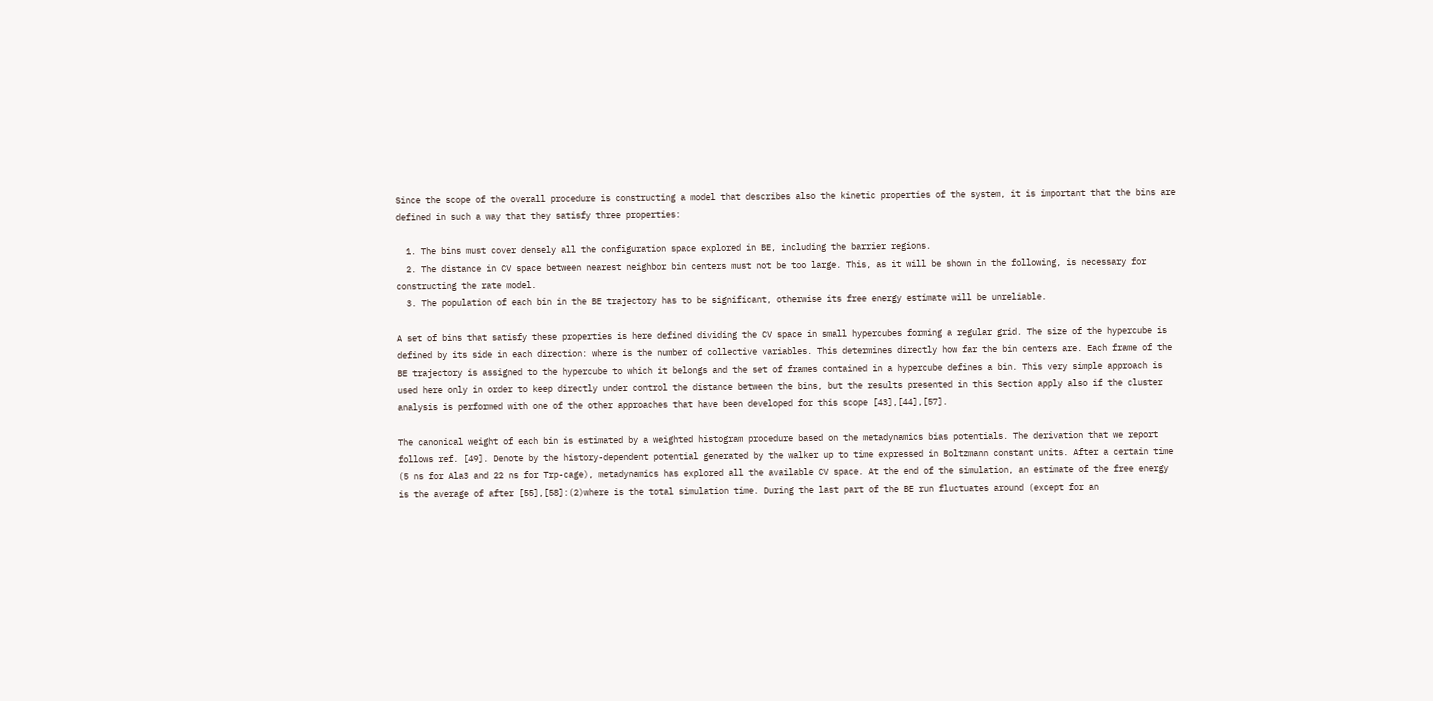Since the scope of the overall procedure is constructing a model that describes also the kinetic properties of the system, it is important that the bins are defined in such a way that they satisfy three properties:

  1. The bins must cover densely all the configuration space explored in BE, including the barrier regions.
  2. The distance in CV space between nearest neighbor bin centers must not be too large. This, as it will be shown in the following, is necessary for constructing the rate model.
  3. The population of each bin in the BE trajectory has to be significant, otherwise its free energy estimate will be unreliable.

A set of bins that satisfy these properties is here defined dividing the CV space in small hypercubes forming a regular grid. The size of the hypercube is defined by its side in each direction: where is the number of collective variables. This determines directly how far the bin centers are. Each frame of the BE trajectory is assigned to the hypercube to which it belongs and the set of frames contained in a hypercube defines a bin. This very simple approach is used here only in order to keep directly under control the distance between the bins, but the results presented in this Section apply also if the cluster analysis is performed with one of the other approaches that have been developed for this scope [43],[44],[57].

The canonical weight of each bin is estimated by a weighted histogram procedure based on the metadynamics bias potentials. The derivation that we report follows ref. [49]. Denote by the history-dependent potential generated by the walker up to time expressed in Boltzmann constant units. After a certain time (5 ns for Ala3 and 22 ns for Trp-cage), metadynamics has explored all the available CV space. At the end of the simulation, an estimate of the free energy is the average of after [55],[58]:(2)where is the total simulation time. During the last part of the BE run fluctuates around (except for an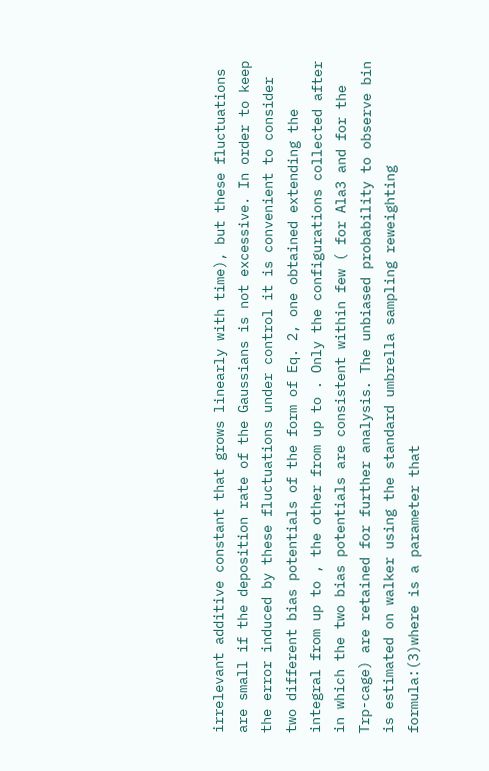irrelevant additive constant that grows linearly with time), but these fluctuations are small if the deposition rate of the Gaussians is not excessive. In order to keep the error induced by these fluctuations under control it is convenient to consider two different bias potentials of the form of Eq. 2, one obtained extending the integral from up to , the other from up to . Only the configurations collected after in which the two bias potentials are consistent within few ( for Ala3 and for the Trp-cage) are retained for further analysis. The unbiased probability to observe bin is estimated on walker using the standard umbrella sampling reweighting formula:(3)where is a parameter that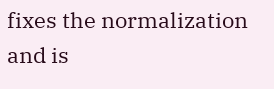fixes the normalization and is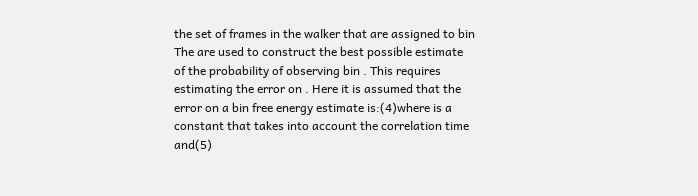the set of frames in the walker that are assigned to bin The are used to construct the best possible estimate of the probability of observing bin . This requires estimating the error on . Here it is assumed that the error on a bin free energy estimate is:(4)where is a constant that takes into account the correlation time and(5)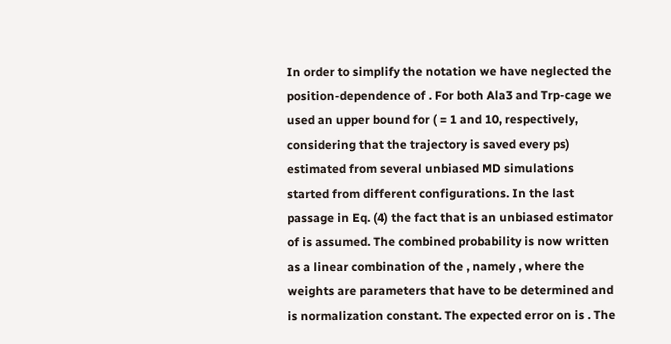In order to simplify the notation we have neglected the position-dependence of . For both Ala3 and Trp-cage we used an upper bound for ( = 1 and 10, respectively, considering that the trajectory is saved every ps) estimated from several unbiased MD simulations started from different configurations. In the last passage in Eq. (4) the fact that is an unbiased estimator of is assumed. The combined probability is now written as a linear combination of the , namely , where the weights are parameters that have to be determined and is normalization constant. The expected error on is . The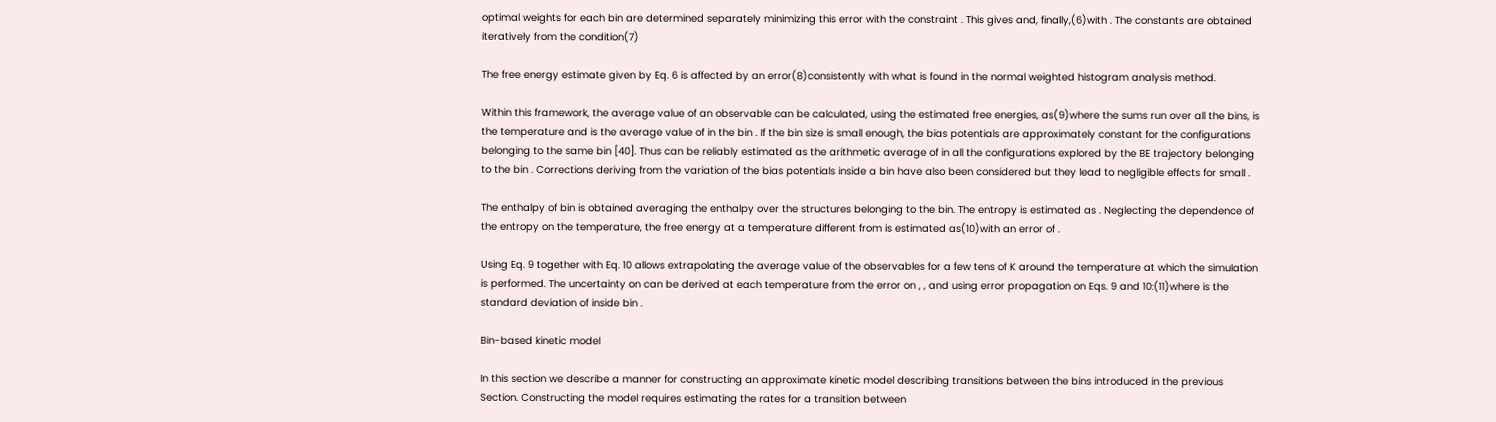optimal weights for each bin are determined separately minimizing this error with the constraint . This gives and, finally,(6)with . The constants are obtained iteratively from the condition(7)

The free energy estimate given by Eq. 6 is affected by an error(8)consistently with what is found in the normal weighted histogram analysis method.

Within this framework, the average value of an observable can be calculated, using the estimated free energies, as(9)where the sums run over all the bins, is the temperature and is the average value of in the bin . If the bin size is small enough, the bias potentials are approximately constant for the configurations belonging to the same bin [40]. Thus can be reliably estimated as the arithmetic average of in all the configurations explored by the BE trajectory belonging to the bin . Corrections deriving from the variation of the bias potentials inside a bin have also been considered but they lead to negligible effects for small .

The enthalpy of bin is obtained averaging the enthalpy over the structures belonging to the bin. The entropy is estimated as . Neglecting the dependence of the entropy on the temperature, the free energy at a temperature different from is estimated as(10)with an error of .

Using Eq. 9 together with Eq. 10 allows extrapolating the average value of the observables for a few tens of K around the temperature at which the simulation is performed. The uncertainty on can be derived at each temperature from the error on , , and using error propagation on Eqs. 9 and 10:(11)where is the standard deviation of inside bin .

Bin-based kinetic model

In this section we describe a manner for constructing an approximate kinetic model describing transitions between the bins introduced in the previous Section. Constructing the model requires estimating the rates for a transition between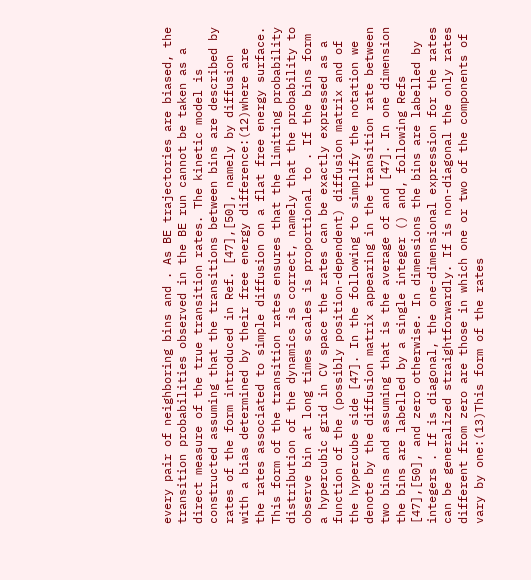every pair of neighboring bins and . As BE trajectories are biased, the transition probabilities observed in the BE run cannot be taken as a direct measure of the true transition rates. The kinetic model is constructed assuming that the transitions between bins are described by rates of the form introduced in Ref. [47],[50], namely by diffusion with a bias determined by their free energy difference:(12)where are the rates associated to simple diffusion on a flat free energy surface. This form of the transition rates ensures that the limiting probability distribution of the dynamics is correct, namely that the probability to observe bin at long times scales is proportional to . If the bins form a hypercubic grid in CV space the rates can be exactly expressed as a function of the (possibly position-dependent) diffusion matrix and of the hypercube side [47]. In the following to simplify the notation we denote by the diffusion matrix appearing in the transition rate between two bins and assuming that is the average of and [47]. In one dimension the bins are labelled by a single integer () and, following Refs [47],[50], and zero otherwise. In dimensions the bins are labelled by integers . If is diagonal, the one-dimensional expression for the rates can be generalized straightforwardly. If is non-diagonal the only rates different from zero are those in which one or two of the components of vary by one:(13)This form of the rates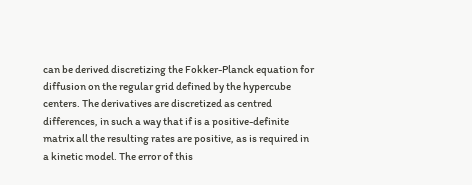can be derived discretizing the Fokker-Planck equation for diffusion on the regular grid defined by the hypercube centers. The derivatives are discretized as centred differences, in such a way that if is a positive-definite matrix all the resulting rates are positive, as is required in a kinetic model. The error of this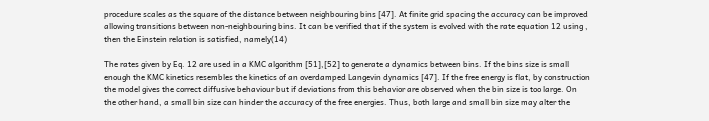procedure scales as the square of the distance between neighbouring bins [47]. At finite grid spacing the accuracy can be improved allowing transitions between non-neighbouring bins. It can be verified that if the system is evolved with the rate equation 12 using , then the Einstein relation is satisfied, namely(14)

The rates given by Eq. 12 are used in a KMC algorithm [51],[52] to generate a dynamics between bins. If the bins size is small enough the KMC kinetics resembles the kinetics of an overdamped Langevin dynamics [47]. If the free energy is flat, by construction the model gives the correct diffusive behaviour but if deviations from this behavior are observed when the bin size is too large. On the other hand, a small bin size can hinder the accuracy of the free energies. Thus, both large and small bin size may alter the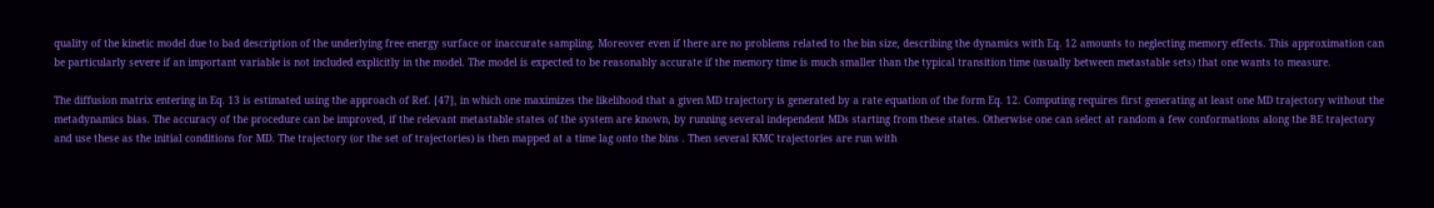quality of the kinetic model due to bad description of the underlying free energy surface or inaccurate sampling. Moreover even if there are no problems related to the bin size, describing the dynamics with Eq. 12 amounts to neglecting memory effects. This approximation can be particularly severe if an important variable is not included explicitly in the model. The model is expected to be reasonably accurate if the memory time is much smaller than the typical transition time (usually between metastable sets) that one wants to measure.

The diffusion matrix entering in Eq. 13 is estimated using the approach of Ref. [47], in which one maximizes the likelihood that a given MD trajectory is generated by a rate equation of the form Eq. 12. Computing requires first generating at least one MD trajectory without the metadynamics bias. The accuracy of the procedure can be improved, if the relevant metastable states of the system are known, by running several independent MDs starting from these states. Otherwise one can select at random a few conformations along the BE trajectory and use these as the initial conditions for MD. The trajectory (or the set of trajectories) is then mapped at a time lag onto the bins . Then several KMC trajectories are run with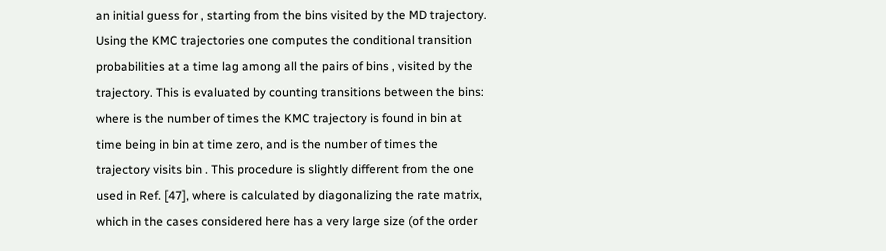an initial guess for , starting from the bins visited by the MD trajectory. Using the KMC trajectories one computes the conditional transition probabilities at a time lag among all the pairs of bins , visited by the trajectory. This is evaluated by counting transitions between the bins: where is the number of times the KMC trajectory is found in bin at time being in bin at time zero, and is the number of times the trajectory visits bin . This procedure is slightly different from the one used in Ref. [47], where is calculated by diagonalizing the rate matrix, which in the cases considered here has a very large size (of the order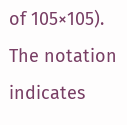of 105×105). The notation indicates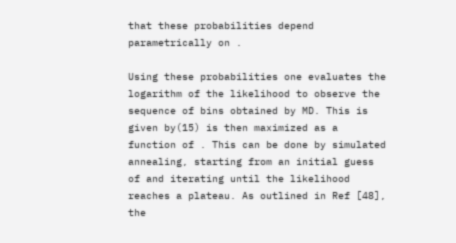that these probabilities depend parametrically on .

Using these probabilities one evaluates the logarithm of the likelihood to observe the sequence of bins obtained by MD. This is given by(15) is then maximized as a function of . This can be done by simulated annealing, starting from an initial guess of and iterating until the likelihood reaches a plateau. As outlined in Ref [48], the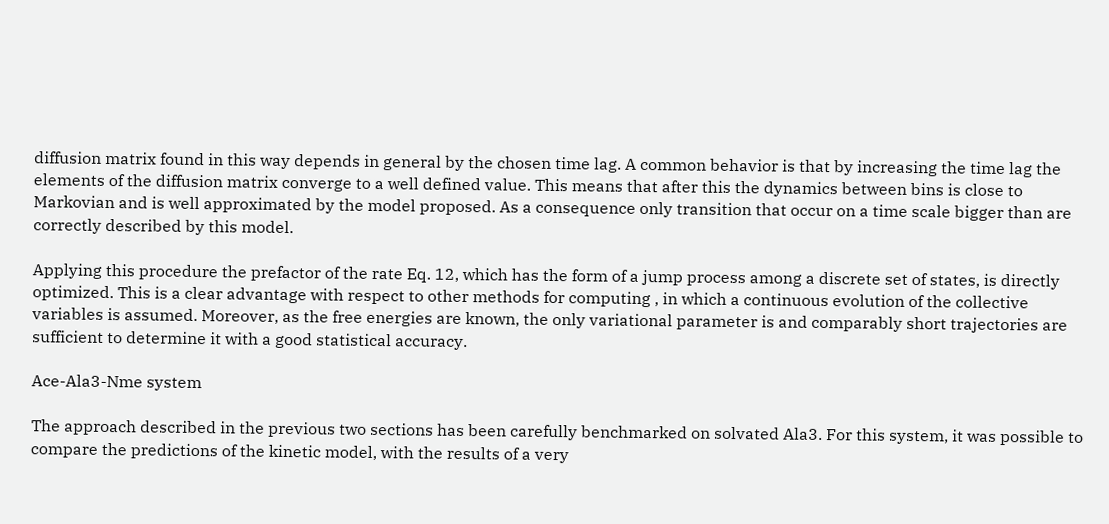diffusion matrix found in this way depends in general by the chosen time lag. A common behavior is that by increasing the time lag the elements of the diffusion matrix converge to a well defined value. This means that after this the dynamics between bins is close to Markovian and is well approximated by the model proposed. As a consequence only transition that occur on a time scale bigger than are correctly described by this model.

Applying this procedure the prefactor of the rate Eq. 12, which has the form of a jump process among a discrete set of states, is directly optimized. This is a clear advantage with respect to other methods for computing , in which a continuous evolution of the collective variables is assumed. Moreover, as the free energies are known, the only variational parameter is and comparably short trajectories are sufficient to determine it with a good statistical accuracy.

Ace-Ala3-Nme system

The approach described in the previous two sections has been carefully benchmarked on solvated Ala3. For this system, it was possible to compare the predictions of the kinetic model, with the results of a very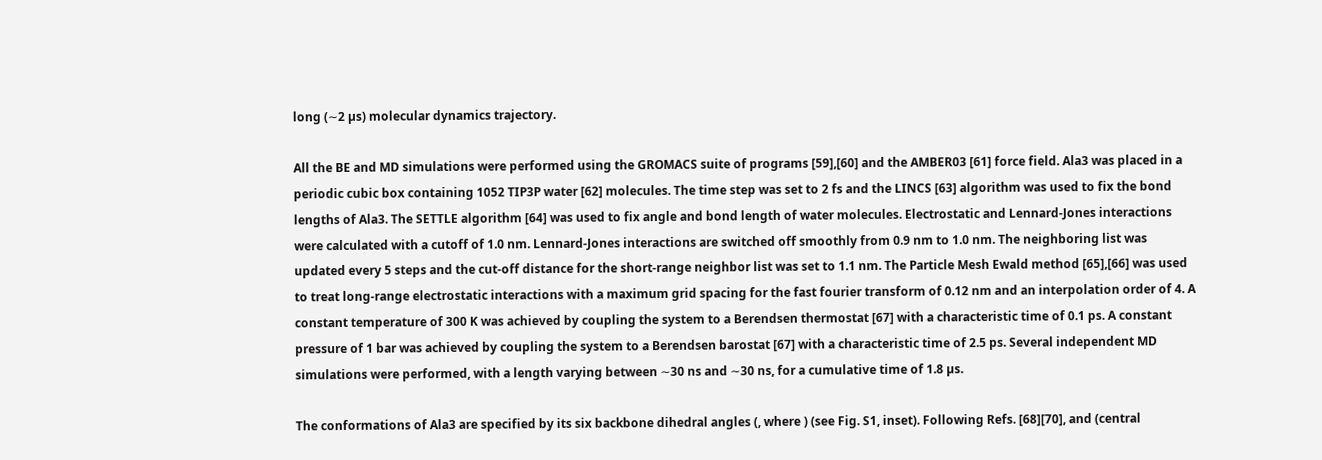long (∼2 µs) molecular dynamics trajectory.

All the BE and MD simulations were performed using the GROMACS suite of programs [59],[60] and the AMBER03 [61] force field. Ala3 was placed in a periodic cubic box containing 1052 TIP3P water [62] molecules. The time step was set to 2 fs and the LINCS [63] algorithm was used to fix the bond lengths of Ala3. The SETTLE algorithm [64] was used to fix angle and bond length of water molecules. Electrostatic and Lennard-Jones interactions were calculated with a cutoff of 1.0 nm. Lennard-Jones interactions are switched off smoothly from 0.9 nm to 1.0 nm. The neighboring list was updated every 5 steps and the cut-off distance for the short-range neighbor list was set to 1.1 nm. The Particle Mesh Ewald method [65],[66] was used to treat long-range electrostatic interactions with a maximum grid spacing for the fast fourier transform of 0.12 nm and an interpolation order of 4. A constant temperature of 300 K was achieved by coupling the system to a Berendsen thermostat [67] with a characteristic time of 0.1 ps. A constant pressure of 1 bar was achieved by coupling the system to a Berendsen barostat [67] with a characteristic time of 2.5 ps. Several independent MD simulations were performed, with a length varying between ∼30 ns and ∼30 ns, for a cumulative time of 1.8 µs.

The conformations of Ala3 are specified by its six backbone dihedral angles (, where ) (see Fig. S1, inset). Following Refs. [68][70], and (central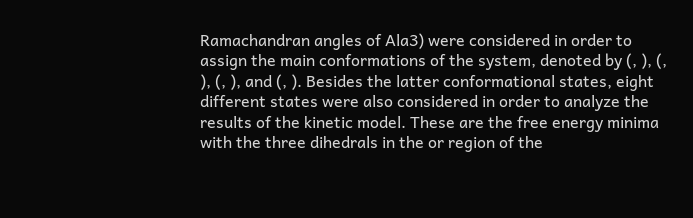Ramachandran angles of Ala3) were considered in order to assign the main conformations of the system, denoted by (, ), (, ), (, ), and (, ). Besides the latter conformational states, eight different states were also considered in order to analyze the results of the kinetic model. These are the free energy minima with the three dihedrals in the or region of the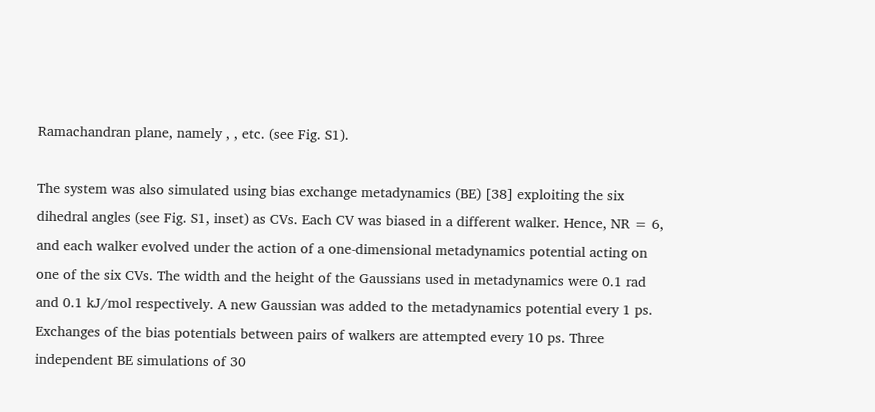Ramachandran plane, namely , , etc. (see Fig. S1).

The system was also simulated using bias exchange metadynamics (BE) [38] exploiting the six dihedral angles (see Fig. S1, inset) as CVs. Each CV was biased in a different walker. Hence, NR = 6, and each walker evolved under the action of a one-dimensional metadynamics potential acting on one of the six CVs. The width and the height of the Gaussians used in metadynamics were 0.1 rad and 0.1 kJ/mol respectively. A new Gaussian was added to the metadynamics potential every 1 ps. Exchanges of the bias potentials between pairs of walkers are attempted every 10 ps. Three independent BE simulations of 30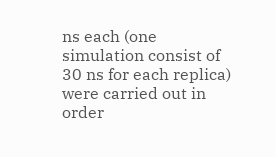ns each (one simulation consist of 30 ns for each replica) were carried out in order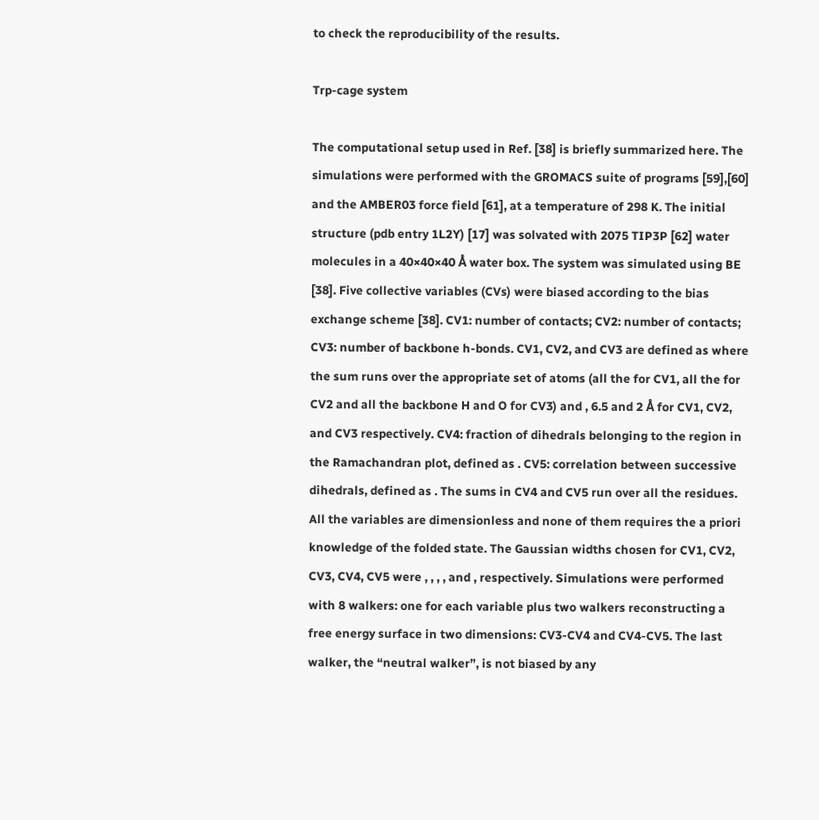to check the reproducibility of the results.

Trp-cage system

The computational setup used in Ref. [38] is briefly summarized here. The simulations were performed with the GROMACS suite of programs [59],[60] and the AMBER03 force field [61], at a temperature of 298 K. The initial structure (pdb entry 1L2Y) [17] was solvated with 2075 TIP3P [62] water molecules in a 40×40×40 Å water box. The system was simulated using BE [38]. Five collective variables (CVs) were biased according to the bias exchange scheme [38]. CV1: number of contacts; CV2: number of contacts; CV3: number of backbone h-bonds. CV1, CV2, and CV3 are defined as where the sum runs over the appropriate set of atoms (all the for CV1, all the for CV2 and all the backbone H and O for CV3) and , 6.5 and 2 Å for CV1, CV2, and CV3 respectively. CV4: fraction of dihedrals belonging to the region in the Ramachandran plot, defined as . CV5: correlation between successive dihedrals, defined as . The sums in CV4 and CV5 run over all the residues. All the variables are dimensionless and none of them requires the a priori knowledge of the folded state. The Gaussian widths chosen for CV1, CV2, CV3, CV4, CV5 were , , , , and , respectively. Simulations were performed with 8 walkers: one for each variable plus two walkers reconstructing a free energy surface in two dimensions: CV3-CV4 and CV4-CV5. The last walker, the “neutral walker”, is not biased by any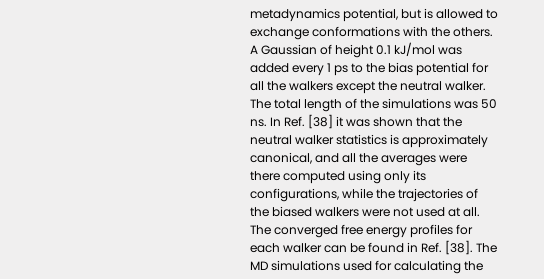metadynamics potential, but is allowed to exchange conformations with the others. A Gaussian of height 0.1 kJ/mol was added every 1 ps to the bias potential for all the walkers except the neutral walker. The total length of the simulations was 50 ns. In Ref. [38] it was shown that the neutral walker statistics is approximately canonical, and all the averages were there computed using only its configurations, while the trajectories of the biased walkers were not used at all. The converged free energy profiles for each walker can be found in Ref. [38]. The MD simulations used for calculating the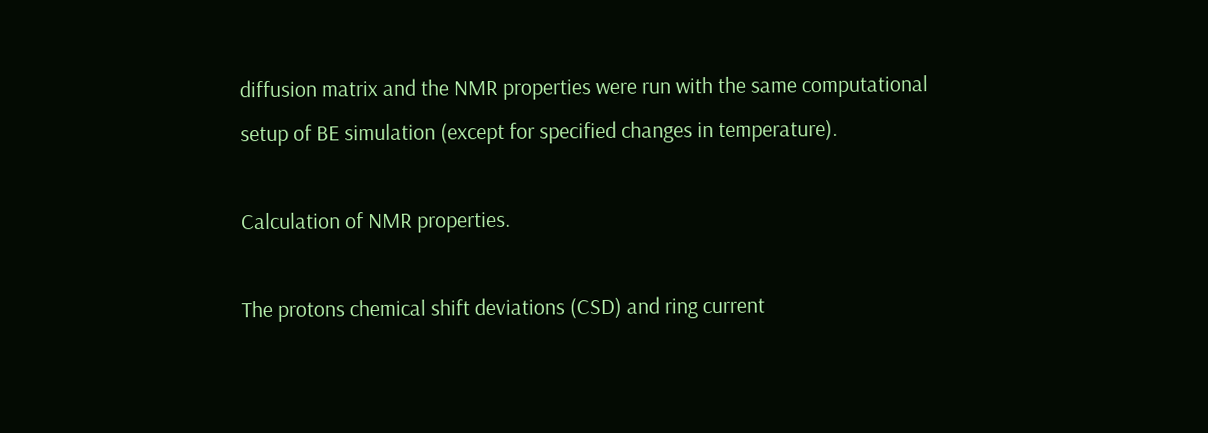diffusion matrix and the NMR properties were run with the same computational setup of BE simulation (except for specified changes in temperature).

Calculation of NMR properties.

The protons chemical shift deviations (CSD) and ring current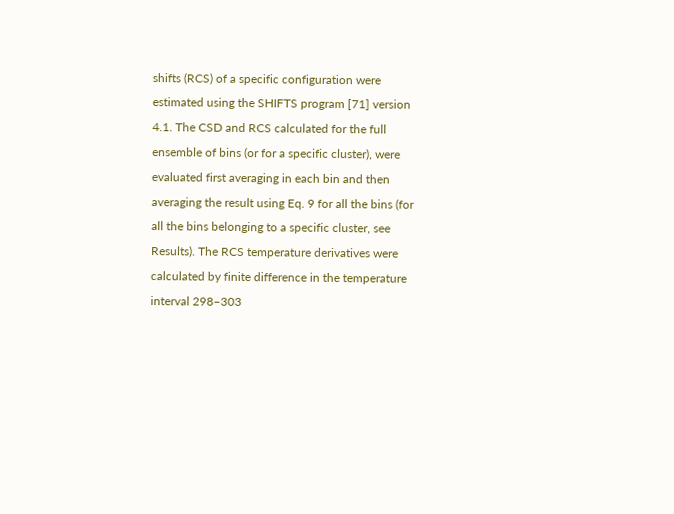shifts (RCS) of a specific configuration were estimated using the SHIFTS program [71] version 4.1. The CSD and RCS calculated for the full ensemble of bins (or for a specific cluster), were evaluated first averaging in each bin and then averaging the result using Eq. 9 for all the bins (for all the bins belonging to a specific cluster, see Results). The RCS temperature derivatives were calculated by finite difference in the temperature interval 298–303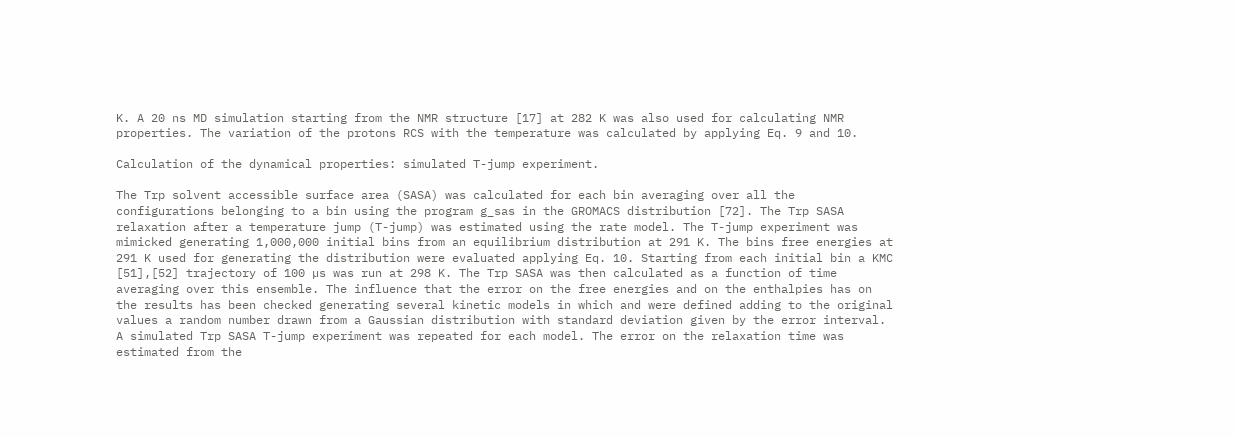K. A 20 ns MD simulation starting from the NMR structure [17] at 282 K was also used for calculating NMR properties. The variation of the protons RCS with the temperature was calculated by applying Eq. 9 and 10.

Calculation of the dynamical properties: simulated T-jump experiment.

The Trp solvent accessible surface area (SASA) was calculated for each bin averaging over all the configurations belonging to a bin using the program g_sas in the GROMACS distribution [72]. The Trp SASA relaxation after a temperature jump (T-jump) was estimated using the rate model. The T-jump experiment was mimicked generating 1,000,000 initial bins from an equilibrium distribution at 291 K. The bins free energies at 291 K used for generating the distribution were evaluated applying Eq. 10. Starting from each initial bin a KMC [51],[52] trajectory of 100 µs was run at 298 K. The Trp SASA was then calculated as a function of time averaging over this ensemble. The influence that the error on the free energies and on the enthalpies has on the results has been checked generating several kinetic models in which and were defined adding to the original values a random number drawn from a Gaussian distribution with standard deviation given by the error interval. A simulated Trp SASA T-jump experiment was repeated for each model. The error on the relaxation time was estimated from the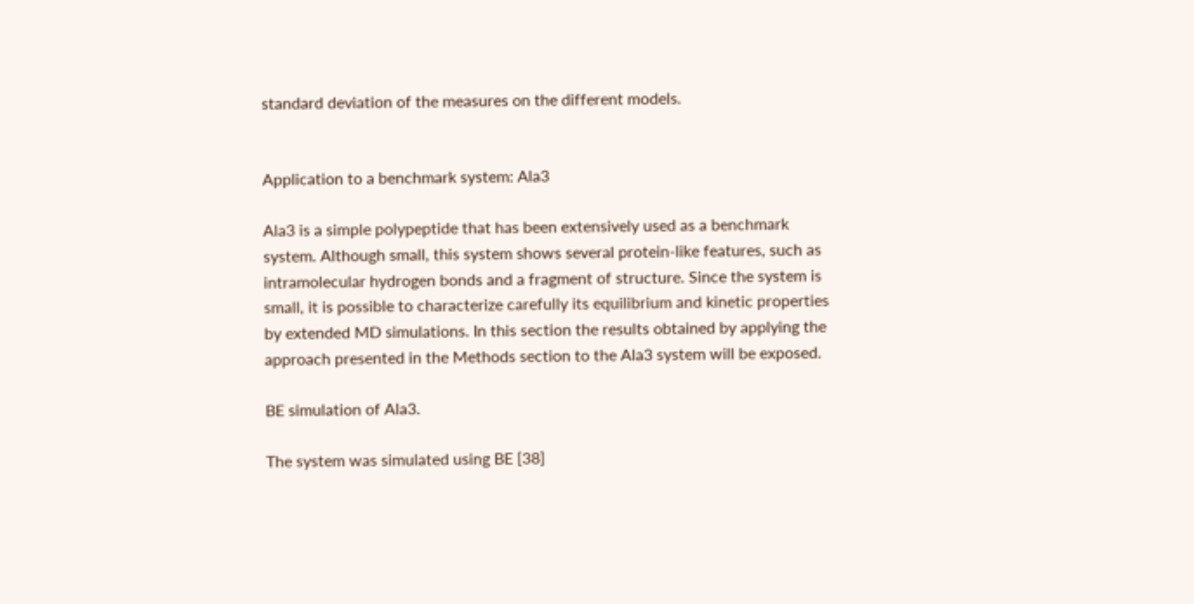standard deviation of the measures on the different models.


Application to a benchmark system: Ala3

Ala3 is a simple polypeptide that has been extensively used as a benchmark system. Although small, this system shows several protein-like features, such as intramolecular hydrogen bonds and a fragment of structure. Since the system is small, it is possible to characterize carefully its equilibrium and kinetic properties by extended MD simulations. In this section the results obtained by applying the approach presented in the Methods section to the Ala3 system will be exposed.

BE simulation of Ala3.

The system was simulated using BE [38]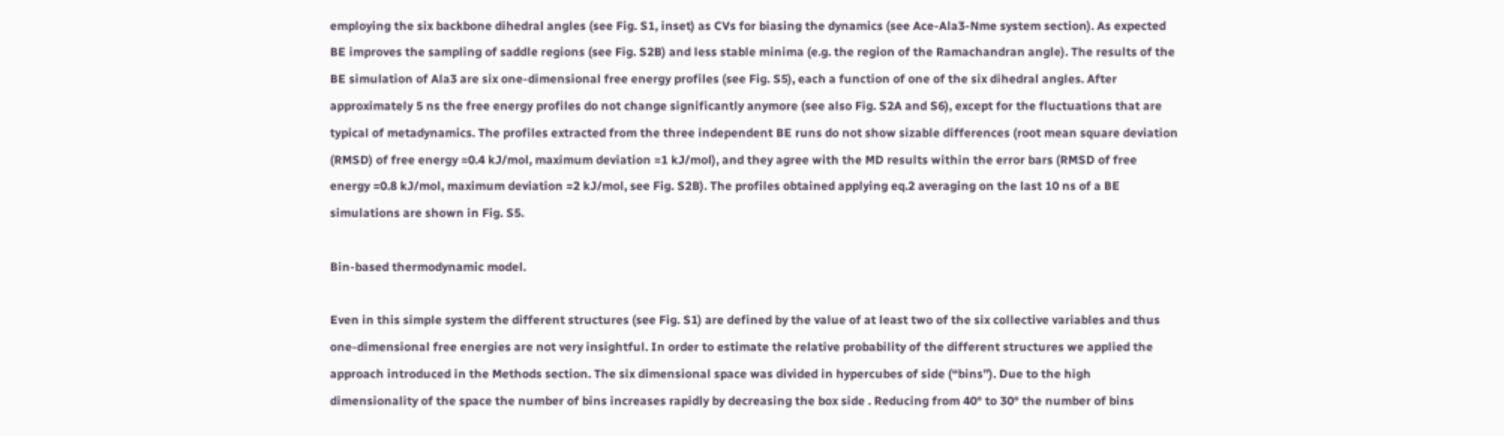employing the six backbone dihedral angles (see Fig. S1, inset) as CVs for biasing the dynamics (see Ace-Ala3-Nme system section). As expected BE improves the sampling of saddle regions (see Fig. S2B) and less stable minima (e.g. the region of the Ramachandran angle). The results of the BE simulation of Ala3 are six one-dimensional free energy profiles (see Fig. S5), each a function of one of the six dihedral angles. After approximately 5 ns the free energy profiles do not change significantly anymore (see also Fig. S2A and S6), except for the fluctuations that are typical of metadynamics. The profiles extracted from the three independent BE runs do not show sizable differences (root mean square deviation (RMSD) of free energy ≈0.4 kJ/mol, maximum deviation ≈1 kJ/mol), and they agree with the MD results within the error bars (RMSD of free energy ≈0.8 kJ/mol, maximum deviation ≈2 kJ/mol, see Fig. S2B). The profiles obtained applying eq.2 averaging on the last 10 ns of a BE simulations are shown in Fig. S5.

Bin-based thermodynamic model.

Even in this simple system the different structures (see Fig. S1) are defined by the value of at least two of the six collective variables and thus one-dimensional free energies are not very insightful. In order to estimate the relative probability of the different structures we applied the approach introduced in the Methods section. The six dimensional space was divided in hypercubes of side (“bins”). Due to the high dimensionality of the space the number of bins increases rapidly by decreasing the box side . Reducing from 40° to 30° the number of bins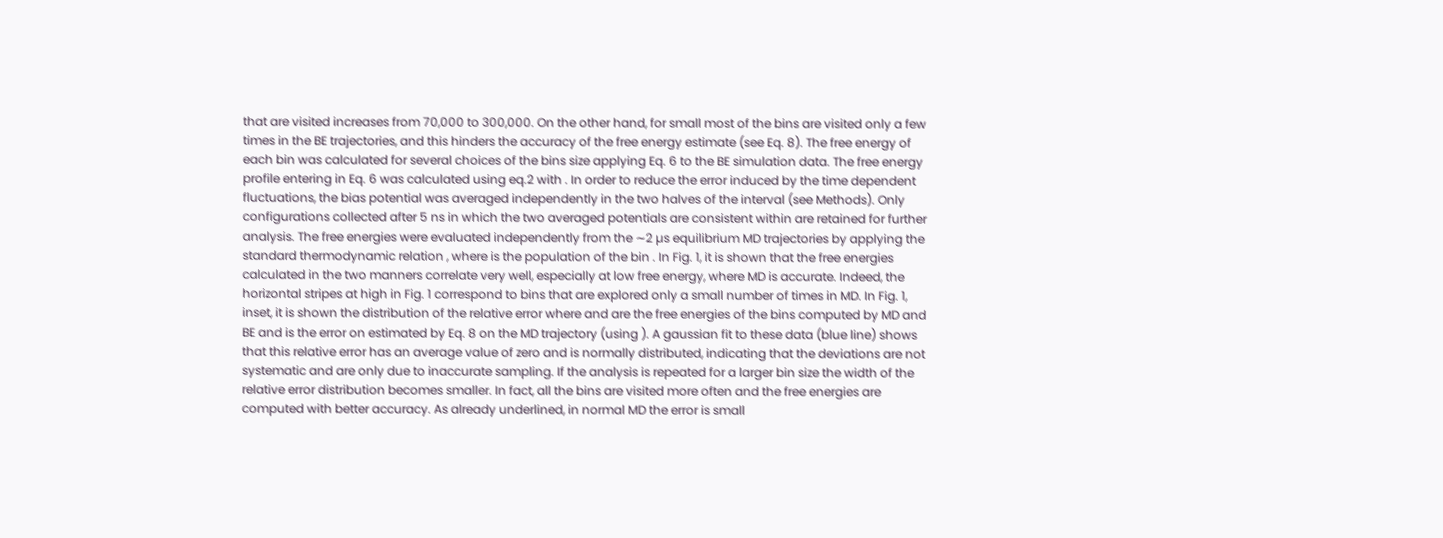that are visited increases from 70,000 to 300,000. On the other hand, for small most of the bins are visited only a few times in the BE trajectories, and this hinders the accuracy of the free energy estimate (see Eq. 8). The free energy of each bin was calculated for several choices of the bins size applying Eq. 6 to the BE simulation data. The free energy profile entering in Eq. 6 was calculated using eq.2 with . In order to reduce the error induced by the time dependent fluctuations, the bias potential was averaged independently in the two halves of the interval (see Methods). Only configurations collected after 5 ns in which the two averaged potentials are consistent within are retained for further analysis. The free energies were evaluated independently from the ∼2 µs equilibrium MD trajectories by applying the standard thermodynamic relation , where is the population of the bin . In Fig. 1, it is shown that the free energies calculated in the two manners correlate very well, especially at low free energy, where MD is accurate. Indeed, the horizontal stripes at high in Fig. 1 correspond to bins that are explored only a small number of times in MD. In Fig. 1, inset, it is shown the distribution of the relative error where and are the free energies of the bins computed by MD and BE and is the error on estimated by Eq. 8 on the MD trajectory (using ). A gaussian fit to these data (blue line) shows that this relative error has an average value of zero and is normally distributed, indicating that the deviations are not systematic and are only due to inaccurate sampling. If the analysis is repeated for a larger bin size the width of the relative error distribution becomes smaller. In fact, all the bins are visited more often and the free energies are computed with better accuracy. As already underlined, in normal MD the error is small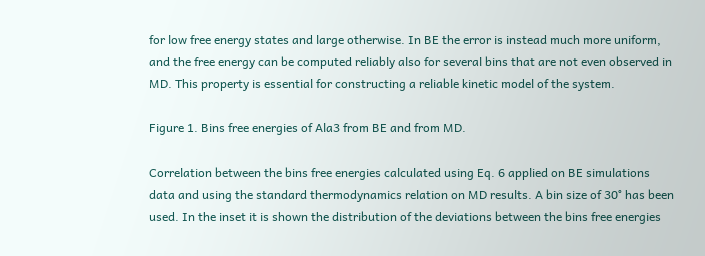for low free energy states and large otherwise. In BE the error is instead much more uniform, and the free energy can be computed reliably also for several bins that are not even observed in MD. This property is essential for constructing a reliable kinetic model of the system.

Figure 1. Bins free energies of Ala3 from BE and from MD.

Correlation between the bins free energies calculated using Eq. 6 applied on BE simulations data and using the standard thermodynamics relation on MD results. A bin size of 30° has been used. In the inset it is shown the distribution of the deviations between the bins free energies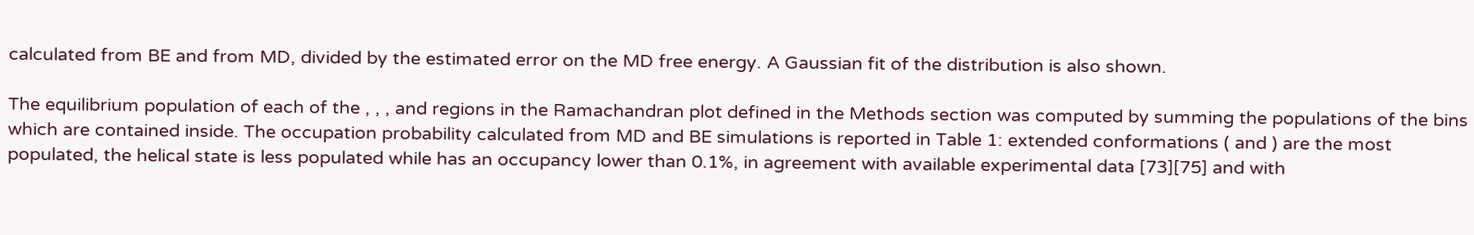calculated from BE and from MD, divided by the estimated error on the MD free energy. A Gaussian fit of the distribution is also shown.

The equilibrium population of each of the , , , and regions in the Ramachandran plot defined in the Methods section was computed by summing the populations of the bins which are contained inside. The occupation probability calculated from MD and BE simulations is reported in Table 1: extended conformations ( and ) are the most populated, the helical state is less populated while has an occupancy lower than 0.1%, in agreement with available experimental data [73][75] and with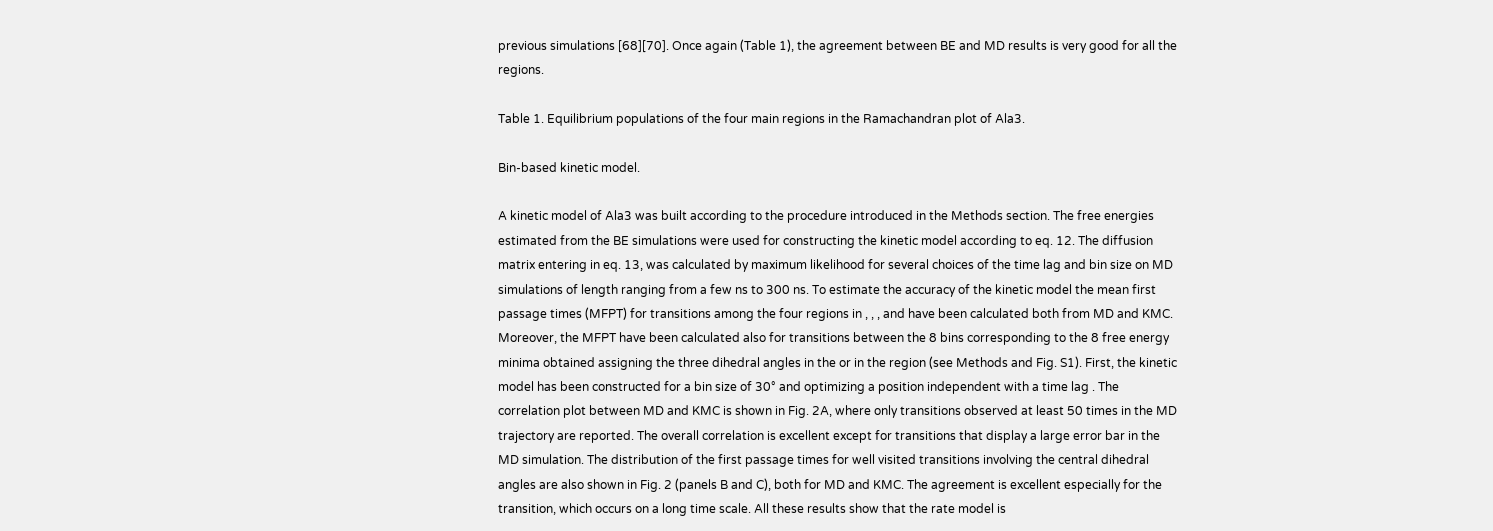previous simulations [68][70]. Once again (Table 1), the agreement between BE and MD results is very good for all the regions.

Table 1. Equilibrium populations of the four main regions in the Ramachandran plot of Ala3.

Bin-based kinetic model.

A kinetic model of Ala3 was built according to the procedure introduced in the Methods section. The free energies estimated from the BE simulations were used for constructing the kinetic model according to eq. 12. The diffusion matrix entering in eq. 13, was calculated by maximum likelihood for several choices of the time lag and bin size on MD simulations of length ranging from a few ns to 300 ns. To estimate the accuracy of the kinetic model the mean first passage times (MFPT) for transitions among the four regions in , , , and have been calculated both from MD and KMC. Moreover, the MFPT have been calculated also for transitions between the 8 bins corresponding to the 8 free energy minima obtained assigning the three dihedral angles in the or in the region (see Methods and Fig. S1). First, the kinetic model has been constructed for a bin size of 30° and optimizing a position independent with a time lag . The correlation plot between MD and KMC is shown in Fig. 2A, where only transitions observed at least 50 times in the MD trajectory are reported. The overall correlation is excellent except for transitions that display a large error bar in the MD simulation. The distribution of the first passage times for well visited transitions involving the central dihedral angles are also shown in Fig. 2 (panels B and C), both for MD and KMC. The agreement is excellent especially for the transition, which occurs on a long time scale. All these results show that the rate model is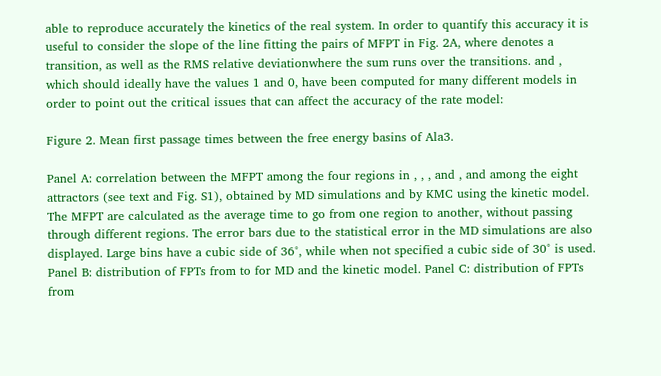able to reproduce accurately the kinetics of the real system. In order to quantify this accuracy it is useful to consider the slope of the line fitting the pairs of MFPT in Fig. 2A, where denotes a transition, as well as the RMS relative deviationwhere the sum runs over the transitions. and , which should ideally have the values 1 and 0, have been computed for many different models in order to point out the critical issues that can affect the accuracy of the rate model:

Figure 2. Mean first passage times between the free energy basins of Ala3.

Panel A: correlation between the MFPT among the four regions in , , , and , and among the eight attractors (see text and Fig. S1), obtained by MD simulations and by KMC using the kinetic model. The MFPT are calculated as the average time to go from one region to another, without passing through different regions. The error bars due to the statistical error in the MD simulations are also displayed. Large bins have a cubic side of 36°, while when not specified a cubic side of 30° is used. Panel B: distribution of FPTs from to for MD and the kinetic model. Panel C: distribution of FPTs from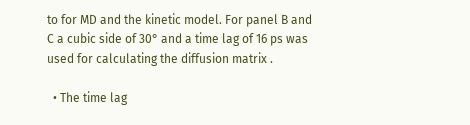to for MD and the kinetic model. For panel B and C a cubic side of 30° and a time lag of 16 ps was used for calculating the diffusion matrix .

  • The time lag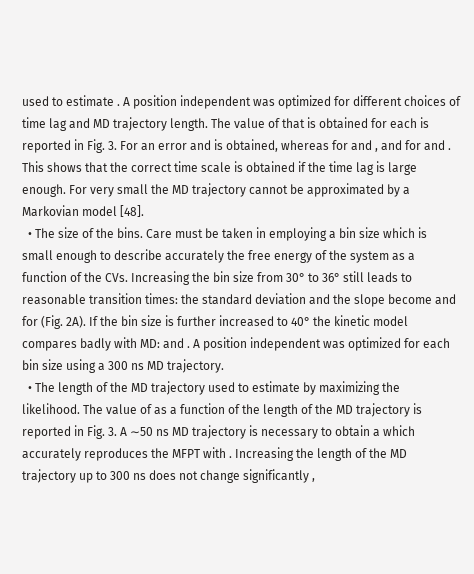used to estimate . A position independent was optimized for different choices of time lag and MD trajectory length. The value of that is obtained for each is reported in Fig. 3. For an error and is obtained, whereas for and , and for and . This shows that the correct time scale is obtained if the time lag is large enough. For very small the MD trajectory cannot be approximated by a Markovian model [48].
  • The size of the bins. Care must be taken in employing a bin size which is small enough to describe accurately the free energy of the system as a function of the CVs. Increasing the bin size from 30° to 36° still leads to reasonable transition times: the standard deviation and the slope become and for (Fig. 2A). If the bin size is further increased to 40° the kinetic model compares badly with MD: and . A position independent was optimized for each bin size using a 300 ns MD trajectory.
  • The length of the MD trajectory used to estimate by maximizing the likelihood. The value of as a function of the length of the MD trajectory is reported in Fig. 3. A ∼50 ns MD trajectory is necessary to obtain a which accurately reproduces the MFPT with . Increasing the length of the MD trajectory up to 300 ns does not change significantly ,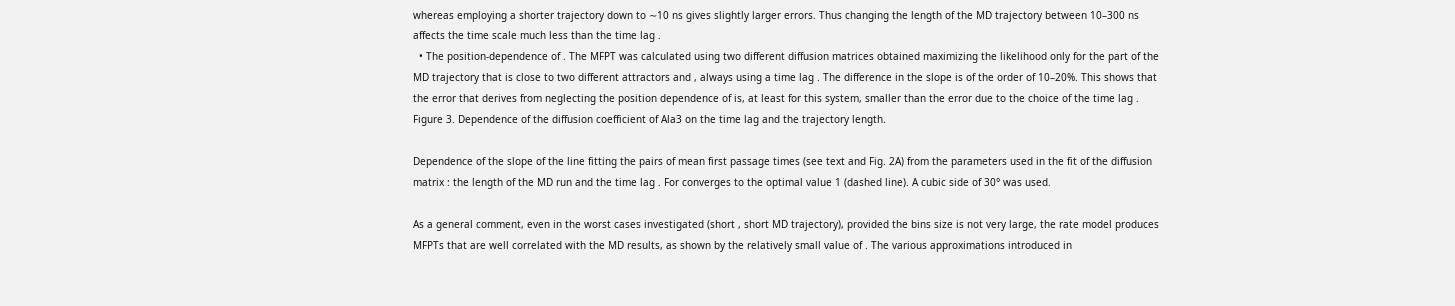whereas employing a shorter trajectory down to ∼10 ns gives slightly larger errors. Thus changing the length of the MD trajectory between 10–300 ns affects the time scale much less than the time lag .
  • The position-dependence of . The MFPT was calculated using two different diffusion matrices obtained maximizing the likelihood only for the part of the MD trajectory that is close to two different attractors and , always using a time lag . The difference in the slope is of the order of 10–20%. This shows that the error that derives from neglecting the position dependence of is, at least for this system, smaller than the error due to the choice of the time lag .
Figure 3. Dependence of the diffusion coefficient of Ala3 on the time lag and the trajectory length.

Dependence of the slope of the line fitting the pairs of mean first passage times (see text and Fig. 2A) from the parameters used in the fit of the diffusion matrix : the length of the MD run and the time lag . For converges to the optimal value 1 (dashed line). A cubic side of 30° was used.

As a general comment, even in the worst cases investigated (short , short MD trajectory), provided the bins size is not very large, the rate model produces MFPTs that are well correlated with the MD results, as shown by the relatively small value of . The various approximations introduced in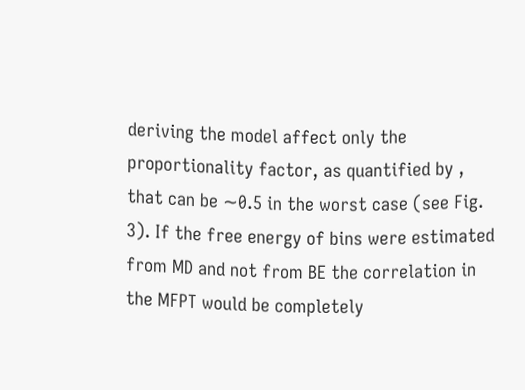deriving the model affect only the proportionality factor, as quantified by , that can be ∼0.5 in the worst case (see Fig. 3). If the free energy of bins were estimated from MD and not from BE the correlation in the MFPT would be completely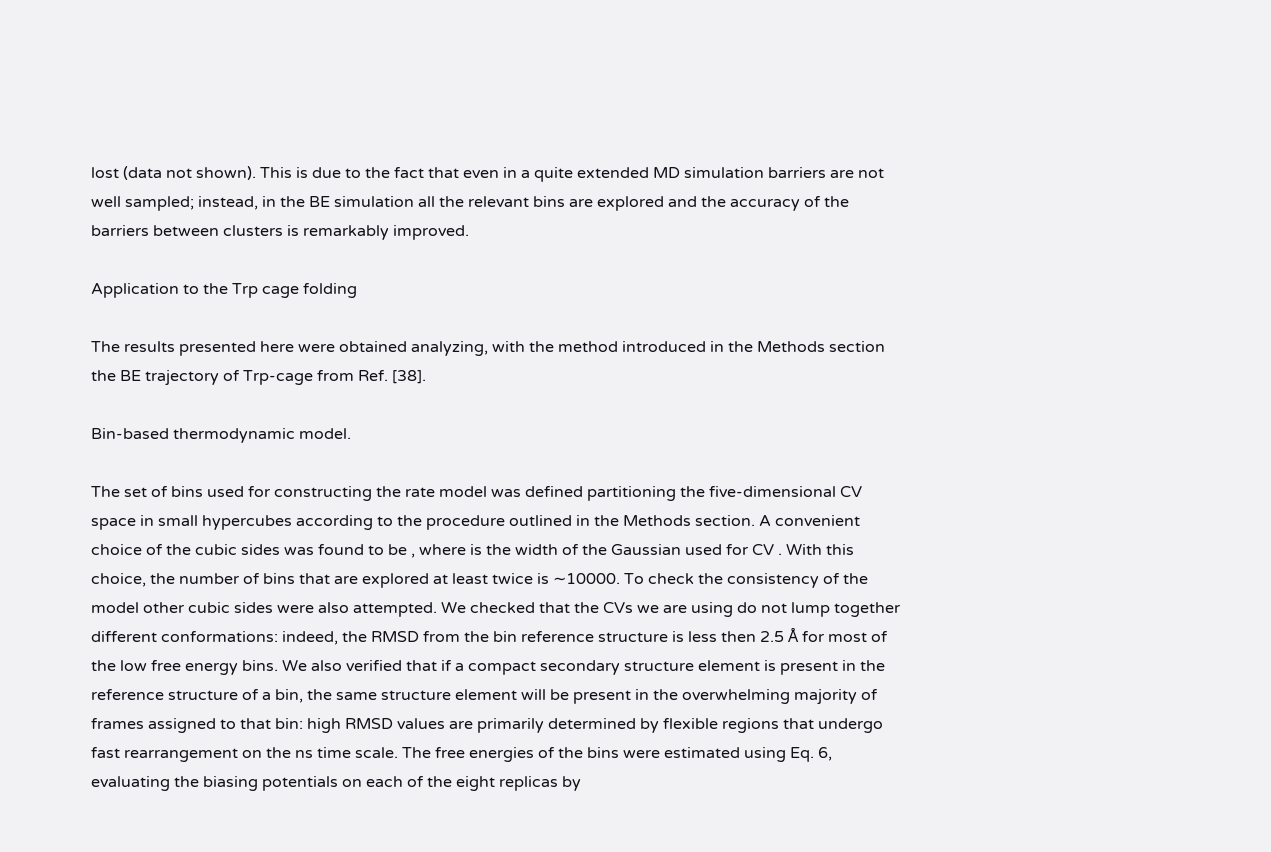lost (data not shown). This is due to the fact that even in a quite extended MD simulation barriers are not well sampled; instead, in the BE simulation all the relevant bins are explored and the accuracy of the barriers between clusters is remarkably improved.

Application to the Trp cage folding

The results presented here were obtained analyzing, with the method introduced in the Methods section the BE trajectory of Trp-cage from Ref. [38].

Bin-based thermodynamic model.

The set of bins used for constructing the rate model was defined partitioning the five-dimensional CV space in small hypercubes according to the procedure outlined in the Methods section. A convenient choice of the cubic sides was found to be , where is the width of the Gaussian used for CV . With this choice, the number of bins that are explored at least twice is ∼10000. To check the consistency of the model other cubic sides were also attempted. We checked that the CVs we are using do not lump together different conformations: indeed, the RMSD from the bin reference structure is less then 2.5 Å for most of the low free energy bins. We also verified that if a compact secondary structure element is present in the reference structure of a bin, the same structure element will be present in the overwhelming majority of frames assigned to that bin: high RMSD values are primarily determined by flexible regions that undergo fast rearrangement on the ns time scale. The free energies of the bins were estimated using Eq. 6, evaluating the biasing potentials on each of the eight replicas by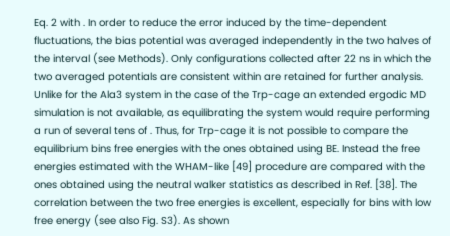Eq. 2 with . In order to reduce the error induced by the time-dependent fluctuations, the bias potential was averaged independently in the two halves of the interval (see Methods). Only configurations collected after 22 ns in which the two averaged potentials are consistent within are retained for further analysis. Unlike for the Ala3 system in the case of the Trp-cage an extended ergodic MD simulation is not available, as equilibrating the system would require performing a run of several tens of . Thus, for Trp-cage it is not possible to compare the equilibrium bins free energies with the ones obtained using BE. Instead the free energies estimated with the WHAM-like [49] procedure are compared with the ones obtained using the neutral walker statistics as described in Ref. [38]. The correlation between the two free energies is excellent, especially for bins with low free energy (see also Fig. S3). As shown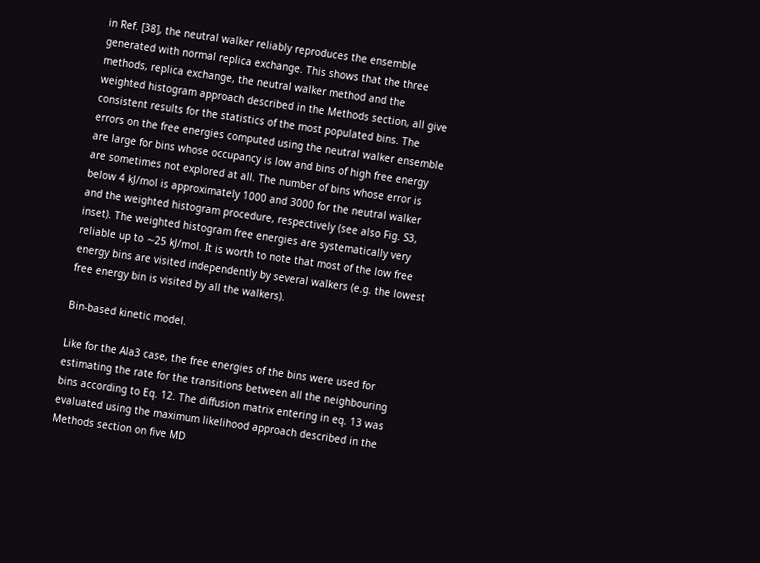in Ref. [38], the neutral walker reliably reproduces the ensemble generated with normal replica exchange. This shows that the three methods, replica exchange, the neutral walker method and the weighted histogram approach described in the Methods section, all give consistent results for the statistics of the most populated bins. The errors on the free energies computed using the neutral walker ensemble are large for bins whose occupancy is low and bins of high free energy are sometimes not explored at all. The number of bins whose error is below 4 kJ/mol is approximately 1000 and 3000 for the neutral walker and the weighted histogram procedure, respectively (see also Fig. S3, inset). The weighted histogram free energies are systematically very reliable up to ∼25 kJ/mol. It is worth to note that most of the low free energy bins are visited independently by several walkers (e.g. the lowest free energy bin is visited by all the walkers).

Bin-based kinetic model.

Like for the Ala3 case, the free energies of the bins were used for estimating the rate for the transitions between all the neighbouring bins according to Eq. 12. The diffusion matrix entering in eq. 13 was evaluated using the maximum likelihood approach described in the Methods section on five MD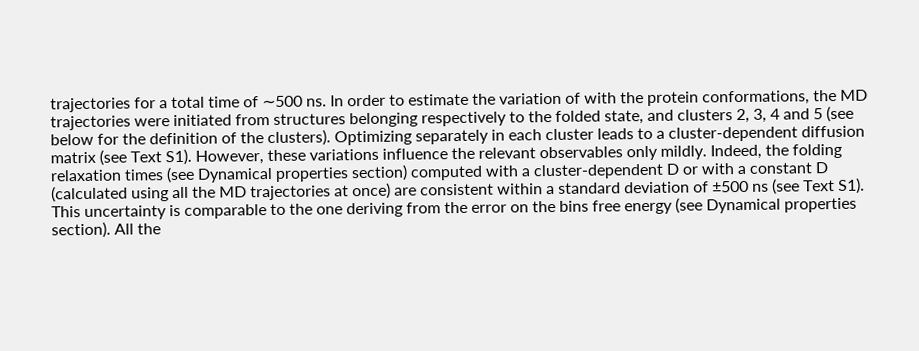trajectories for a total time of ∼500 ns. In order to estimate the variation of with the protein conformations, the MD trajectories were initiated from structures belonging respectively to the folded state, and clusters 2, 3, 4 and 5 (see below for the definition of the clusters). Optimizing separately in each cluster leads to a cluster-dependent diffusion matrix (see Text S1). However, these variations influence the relevant observables only mildly. Indeed, the folding relaxation times (see Dynamical properties section) computed with a cluster-dependent D or with a constant D (calculated using all the MD trajectories at once) are consistent within a standard deviation of ±500 ns (see Text S1). This uncertainty is comparable to the one deriving from the error on the bins free energy (see Dynamical properties section). All the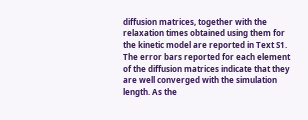diffusion matrices, together with the relaxation times obtained using them for the kinetic model are reported in Text S1. The error bars reported for each element of the diffusion matrices indicate that they are well converged with the simulation length. As the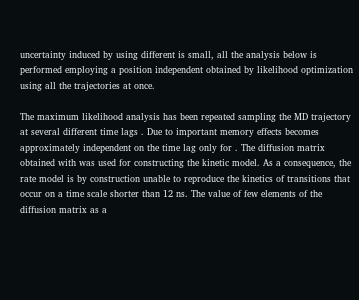uncertainty induced by using different is small, all the analysis below is performed employing a position independent obtained by likelihood optimization using all the trajectories at once.

The maximum likelihood analysis has been repeated sampling the MD trajectory at several different time lags . Due to important memory effects becomes approximately independent on the time lag only for . The diffusion matrix obtained with was used for constructing the kinetic model. As a consequence, the rate model is by construction unable to reproduce the kinetics of transitions that occur on a time scale shorter than 12 ns. The value of few elements of the diffusion matrix as a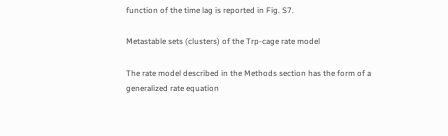function of the time lag is reported in Fig. S7.

Metastable sets (clusters) of the Trp-cage rate model

The rate model described in the Methods section has the form of a generalized rate equation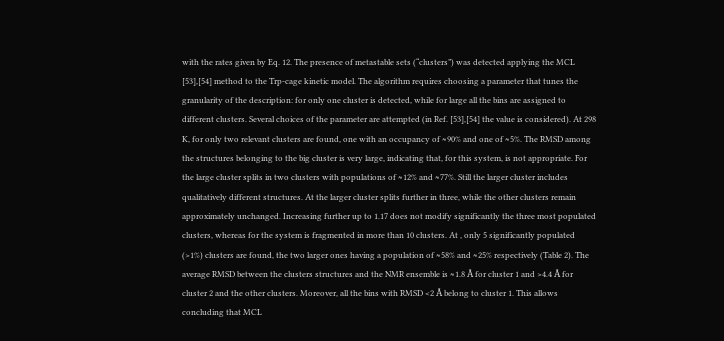with the rates given by Eq. 12. The presence of metastable sets (“clusters”) was detected applying the MCL [53],[54] method to the Trp-cage kinetic model. The algorithm requires choosing a parameter that tunes the granularity of the description: for only one cluster is detected, while for large all the bins are assigned to different clusters. Several choices of the parameter are attempted (in Ref. [53],[54] the value is considered). At 298 K, for only two relevant clusters are found, one with an occupancy of ≈90% and one of ≈5%. The RMSD among the structures belonging to the big cluster is very large, indicating that, for this system, is not appropriate. For the large cluster splits in two clusters with populations of ≈12% and ≈77%. Still the larger cluster includes qualitatively different structures. At the larger cluster splits further in three, while the other clusters remain approximately unchanged. Increasing further up to 1.17 does not modify significantly the three most populated clusters, whereas for the system is fragmented in more than 10 clusters. At , only 5 significantly populated (>1%) clusters are found, the two larger ones having a population of ≈58% and ≈25% respectively (Table 2). The average RMSD between the clusters structures and the NMR ensemble is ≈1.8 Å for cluster 1 and >4.4 Å for cluster 2 and the other clusters. Moreover, all the bins with RMSD <2 Å belong to cluster 1. This allows concluding that MCL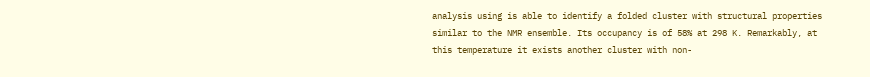analysis using is able to identify a folded cluster with structural properties similar to the NMR ensemble. Its occupancy is of 58% at 298 K. Remarkably, at this temperature it exists another cluster with non-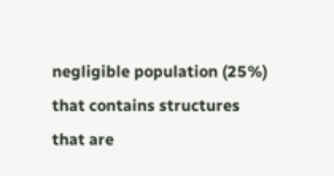negligible population (25%) that contains structures that are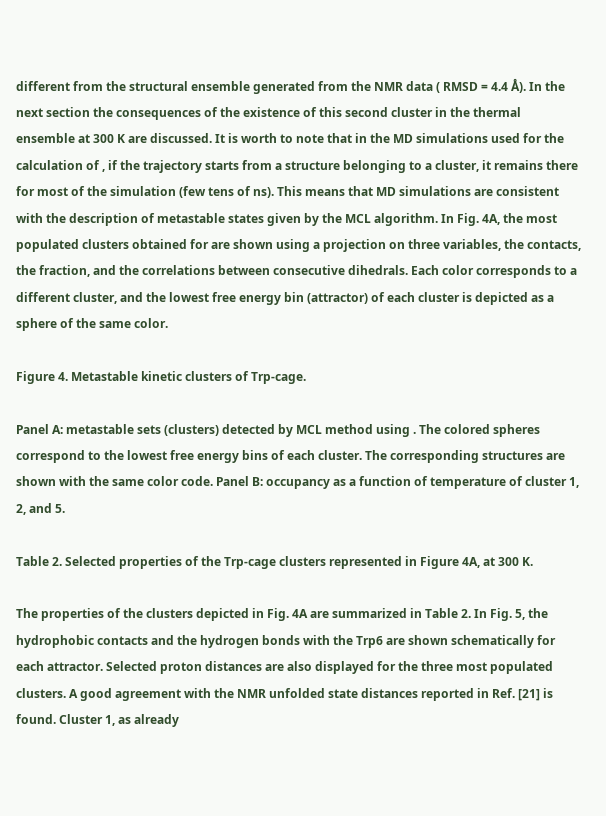different from the structural ensemble generated from the NMR data ( RMSD = 4.4 Å). In the next section the consequences of the existence of this second cluster in the thermal ensemble at 300 K are discussed. It is worth to note that in the MD simulations used for the calculation of , if the trajectory starts from a structure belonging to a cluster, it remains there for most of the simulation (few tens of ns). This means that MD simulations are consistent with the description of metastable states given by the MCL algorithm. In Fig. 4A, the most populated clusters obtained for are shown using a projection on three variables, the contacts, the fraction, and the correlations between consecutive dihedrals. Each color corresponds to a different cluster, and the lowest free energy bin (attractor) of each cluster is depicted as a sphere of the same color.

Figure 4. Metastable kinetic clusters of Trp-cage.

Panel A: metastable sets (clusters) detected by MCL method using . The colored spheres correspond to the lowest free energy bins of each cluster. The corresponding structures are shown with the same color code. Panel B: occupancy as a function of temperature of cluster 1, 2, and 5.

Table 2. Selected properties of the Trp-cage clusters represented in Figure 4A, at 300 K.

The properties of the clusters depicted in Fig. 4A are summarized in Table 2. In Fig. 5, the hydrophobic contacts and the hydrogen bonds with the Trp6 are shown schematically for each attractor. Selected proton distances are also displayed for the three most populated clusters. A good agreement with the NMR unfolded state distances reported in Ref. [21] is found. Cluster 1, as already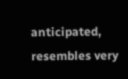anticipated, resembles very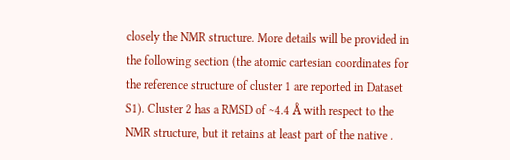closely the NMR structure. More details will be provided in the following section (the atomic cartesian coordinates for the reference structure of cluster 1 are reported in Dataset S1). Cluster 2 has a RMSD of ∼4.4 Å with respect to the NMR structure, but it retains at least part of the native .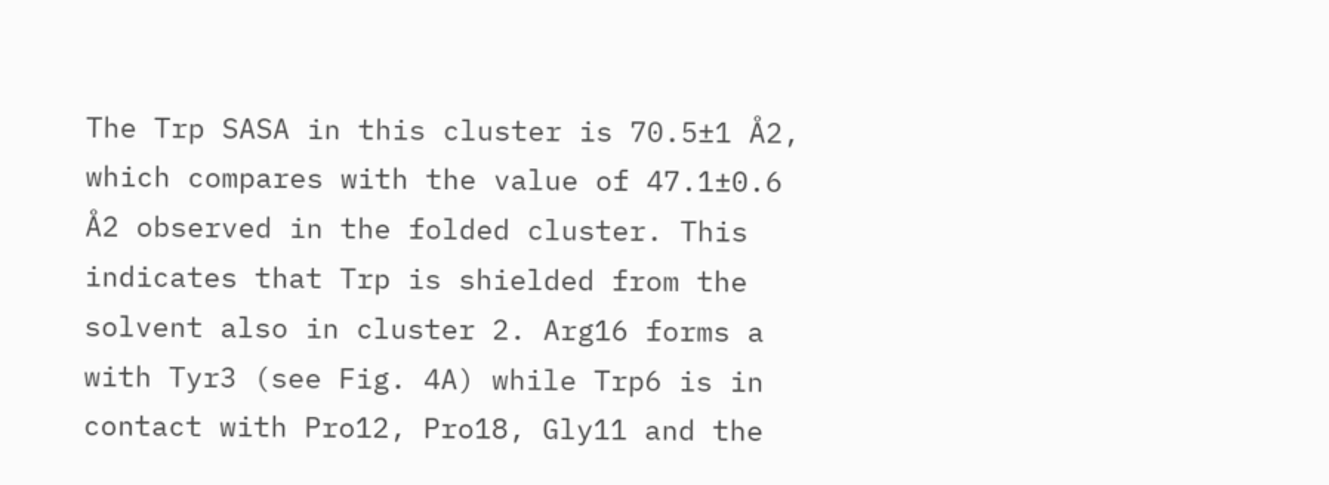The Trp SASA in this cluster is 70.5±1 Å2, which compares with the value of 47.1±0.6 Å2 observed in the folded cluster. This indicates that Trp is shielded from the solvent also in cluster 2. Arg16 forms a with Tyr3 (see Fig. 4A) while Trp6 is in contact with Pro12, Pro18, Gly11 and the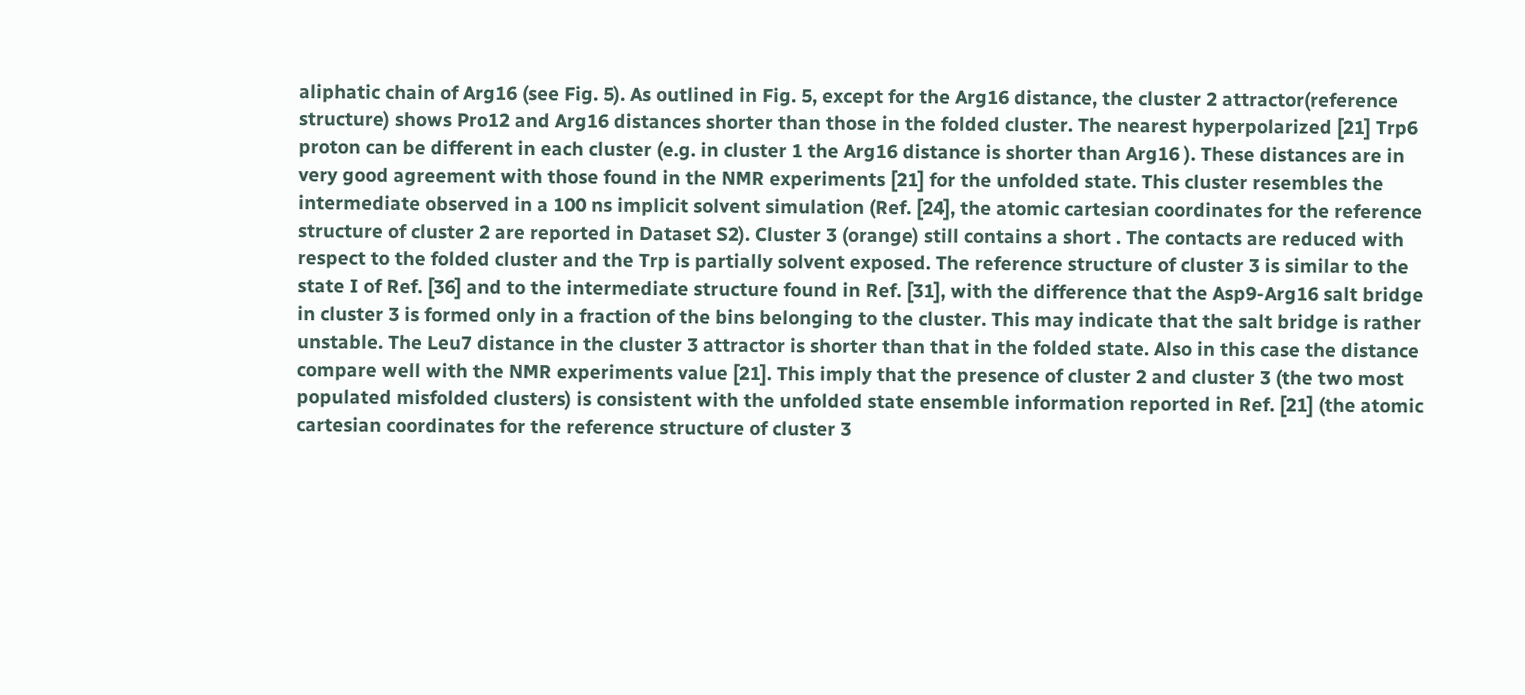aliphatic chain of Arg16 (see Fig. 5). As outlined in Fig. 5, except for the Arg16 distance, the cluster 2 attractor(reference structure) shows Pro12 and Arg16 distances shorter than those in the folded cluster. The nearest hyperpolarized [21] Trp6 proton can be different in each cluster (e.g. in cluster 1 the Arg16 distance is shorter than Arg16 ). These distances are in very good agreement with those found in the NMR experiments [21] for the unfolded state. This cluster resembles the intermediate observed in a 100 ns implicit solvent simulation (Ref. [24], the atomic cartesian coordinates for the reference structure of cluster 2 are reported in Dataset S2). Cluster 3 (orange) still contains a short . The contacts are reduced with respect to the folded cluster and the Trp is partially solvent exposed. The reference structure of cluster 3 is similar to the state I of Ref. [36] and to the intermediate structure found in Ref. [31], with the difference that the Asp9-Arg16 salt bridge in cluster 3 is formed only in a fraction of the bins belonging to the cluster. This may indicate that the salt bridge is rather unstable. The Leu7 distance in the cluster 3 attractor is shorter than that in the folded state. Also in this case the distance compare well with the NMR experiments value [21]. This imply that the presence of cluster 2 and cluster 3 (the two most populated misfolded clusters) is consistent with the unfolded state ensemble information reported in Ref. [21] (the atomic cartesian coordinates for the reference structure of cluster 3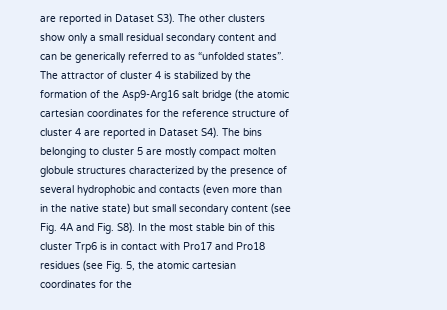are reported in Dataset S3). The other clusters show only a small residual secondary content and can be generically referred to as “unfolded states”. The attractor of cluster 4 is stabilized by the formation of the Asp9-Arg16 salt bridge (the atomic cartesian coordinates for the reference structure of cluster 4 are reported in Dataset S4). The bins belonging to cluster 5 are mostly compact molten globule structures characterized by the presence of several hydrophobic and contacts (even more than in the native state) but small secondary content (see Fig. 4A and Fig. S8). In the most stable bin of this cluster Trp6 is in contact with Pro17 and Pro18 residues (see Fig. 5, the atomic cartesian coordinates for the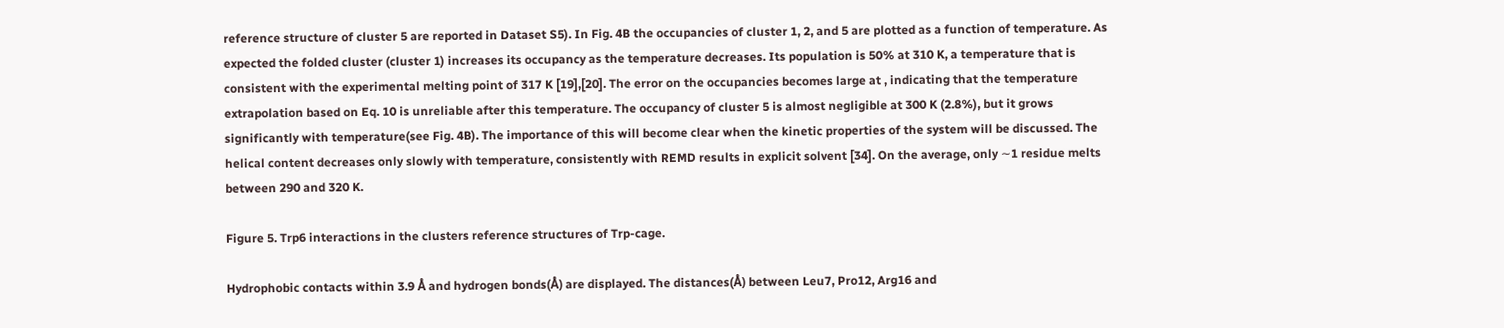reference structure of cluster 5 are reported in Dataset S5). In Fig. 4B the occupancies of cluster 1, 2, and 5 are plotted as a function of temperature. As expected the folded cluster (cluster 1) increases its occupancy as the temperature decreases. Its population is 50% at 310 K, a temperature that is consistent with the experimental melting point of 317 K [19],[20]. The error on the occupancies becomes large at , indicating that the temperature extrapolation based on Eq. 10 is unreliable after this temperature. The occupancy of cluster 5 is almost negligible at 300 K (2.8%), but it grows significantly with temperature(see Fig. 4B). The importance of this will become clear when the kinetic properties of the system will be discussed. The helical content decreases only slowly with temperature, consistently with REMD results in explicit solvent [34]. On the average, only ∼1 residue melts between 290 and 320 K.

Figure 5. Trp6 interactions in the clusters reference structures of Trp-cage.

Hydrophobic contacts within 3.9 Å and hydrogen bonds(Å) are displayed. The distances(Å) between Leu7, Pro12, Arg16 and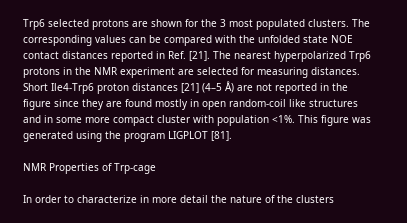Trp6 selected protons are shown for the 3 most populated clusters. The corresponding values can be compared with the unfolded state NOE contact distances reported in Ref. [21]. The nearest hyperpolarized Trp6 protons in the NMR experiment are selected for measuring distances. Short Ile4-Trp6 proton distances [21] (4–5 Å) are not reported in the figure since they are found mostly in open random-coil like structures and in some more compact cluster with population <1%. This figure was generated using the program LIGPLOT [81].

NMR Properties of Trp-cage

In order to characterize in more detail the nature of the clusters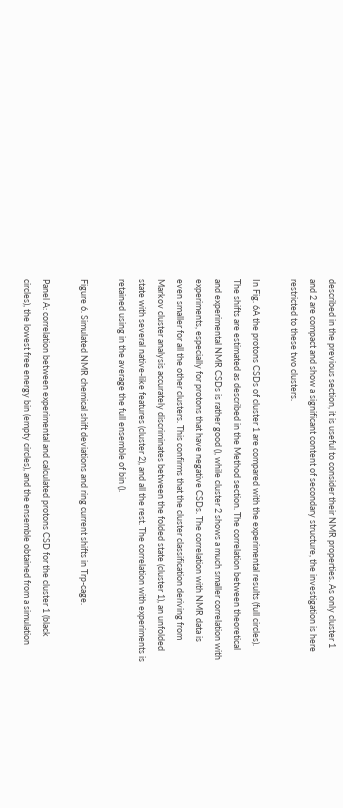described in the previous section, it is useful to consider their NMR properties. As only cluster 1 and 2 are compact and show a significant content of secondary structure, the investigation is here restricted to these two clusters.

In Fig. 6A the protons CSDs of cluster 1 are compared with the experimental results (full circles). The shifts are estimated as described in the Method section. The correlation between theoretical and experimental NMR CSDs is rather good (), while cluster 2 shows a much smaller correlation with experiments, especially for protons that have negative CSDs. The correlation with NMR data is even smaller for all the other clusters. This confirms that the cluster classification deriving from Markov cluster analysis accurately discriminates between the folded state (cluster 1), an unfolded state with several native-like features (cluster 2), and all the rest. The correlation with experiments is retained using in the average the full ensemble of bin ().

Figure 6. Simulated NMR chemical shift deviations and ring current shifts in Trp-cage.

Panel A: correlation between experimental and calculated protons CSD for the cluster 1 (black circles), the lowest free energy bin (empty circles), and the ensemble obtained from a simulation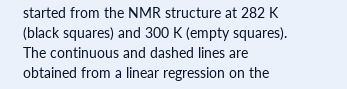started from the NMR structure at 282 K (black squares) and 300 K (empty squares). The continuous and dashed lines are obtained from a linear regression on the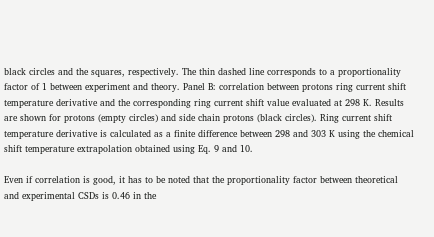black circles and the squares, respectively. The thin dashed line corresponds to a proportionality factor of 1 between experiment and theory. Panel B: correlation between protons ring current shift temperature derivative and the corresponding ring current shift value evaluated at 298 K. Results are shown for protons (empty circles) and side chain protons (black circles). Ring current shift temperature derivative is calculated as a finite difference between 298 and 303 K using the chemical shift temperature extrapolation obtained using Eq. 9 and 10.

Even if correlation is good, it has to be noted that the proportionality factor between theoretical and experimental CSDs is 0.46 in the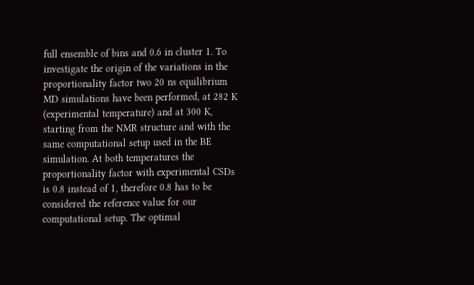full ensemble of bins and 0.6 in cluster 1. To investigate the origin of the variations in the proportionality factor two 20 ns equilibrium MD simulations have been performed, at 282 K (experimental temperature) and at 300 K, starting from the NMR structure and with the same computational setup used in the BE simulation. At both temperatures the proportionality factor with experimental CSDs is 0.8 instead of 1, therefore 0.8 has to be considered the reference value for our computational setup. The optimal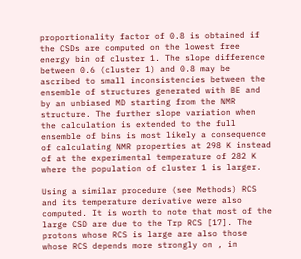proportionality factor of 0.8 is obtained if the CSDs are computed on the lowest free energy bin of cluster 1. The slope difference between 0.6 (cluster 1) and 0.8 may be ascribed to small inconsistencies between the ensemble of structures generated with BE and by an unbiased MD starting from the NMR structure. The further slope variation when the calculation is extended to the full ensemble of bins is most likely a consequence of calculating NMR properties at 298 K instead of at the experimental temperature of 282 K where the population of cluster 1 is larger.

Using a similar procedure (see Methods) RCS and its temperature derivative were also computed. It is worth to note that most of the large CSD are due to the Trp RCS [17]. The protons whose RCS is large are also those whose RCS depends more strongly on , in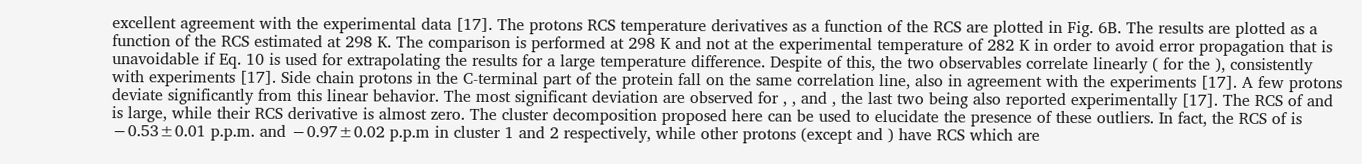excellent agreement with the experimental data [17]. The protons RCS temperature derivatives as a function of the RCS are plotted in Fig. 6B. The results are plotted as a function of the RCS estimated at 298 K. The comparison is performed at 298 K and not at the experimental temperature of 282 K in order to avoid error propagation that is unavoidable if Eq. 10 is used for extrapolating the results for a large temperature difference. Despite of this, the two observables correlate linearly ( for the ), consistently with experiments [17]. Side chain protons in the C-terminal part of the protein fall on the same correlation line, also in agreement with the experiments [17]. A few protons deviate significantly from this linear behavior. The most significant deviation are observed for , , and , the last two being also reported experimentally [17]. The RCS of and is large, while their RCS derivative is almost zero. The cluster decomposition proposed here can be used to elucidate the presence of these outliers. In fact, the RCS of is −0.53±0.01 p.p.m. and −0.97±0.02 p.p.m in cluster 1 and 2 respectively, while other protons (except and ) have RCS which are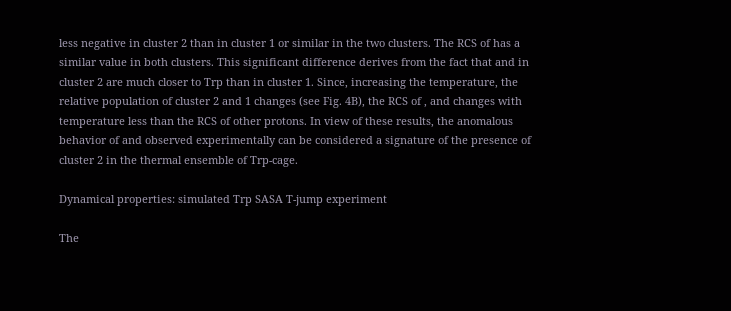less negative in cluster 2 than in cluster 1 or similar in the two clusters. The RCS of has a similar value in both clusters. This significant difference derives from the fact that and in cluster 2 are much closer to Trp than in cluster 1. Since, increasing the temperature, the relative population of cluster 2 and 1 changes (see Fig. 4B), the RCS of , and changes with temperature less than the RCS of other protons. In view of these results, the anomalous behavior of and observed experimentally can be considered a signature of the presence of cluster 2 in the thermal ensemble of Trp-cage.

Dynamical properties: simulated Trp SASA T-jump experiment

The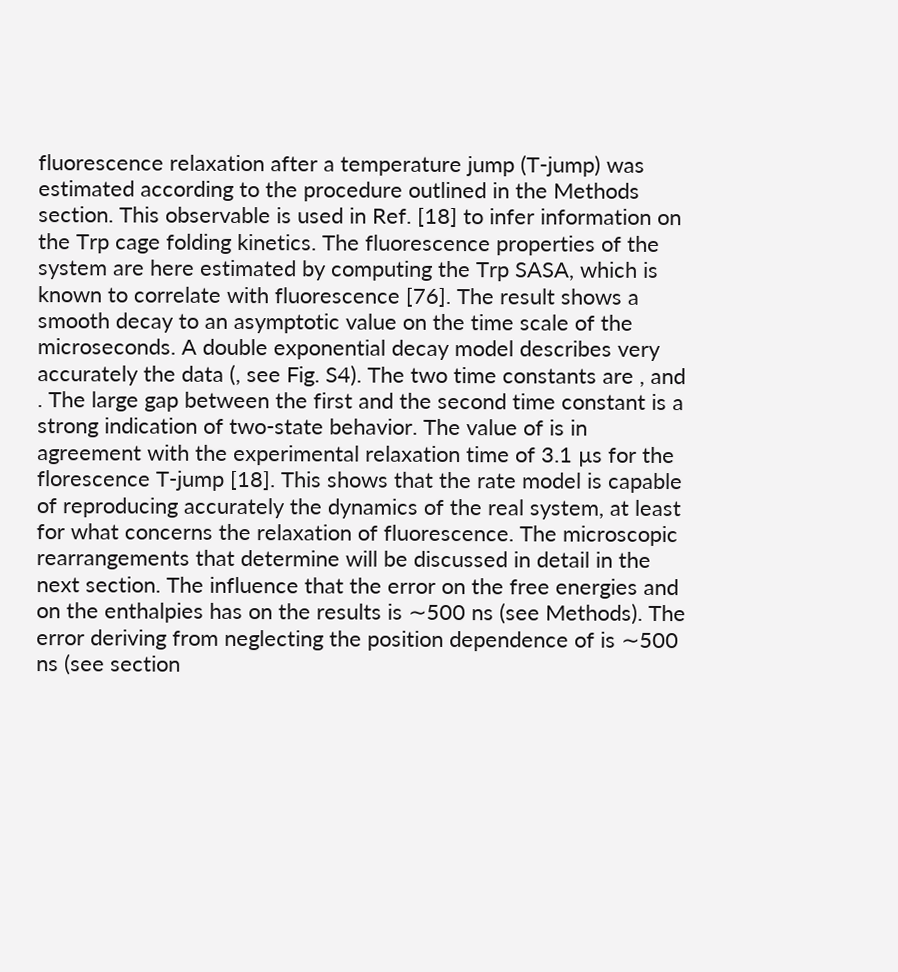fluorescence relaxation after a temperature jump (T-jump) was estimated according to the procedure outlined in the Methods section. This observable is used in Ref. [18] to infer information on the Trp cage folding kinetics. The fluorescence properties of the system are here estimated by computing the Trp SASA, which is known to correlate with fluorescence [76]. The result shows a smooth decay to an asymptotic value on the time scale of the microseconds. A double exponential decay model describes very accurately the data (, see Fig. S4). The two time constants are , and . The large gap between the first and the second time constant is a strong indication of two-state behavior. The value of is in agreement with the experimental relaxation time of 3.1 µs for the florescence T-jump [18]. This shows that the rate model is capable of reproducing accurately the dynamics of the real system, at least for what concerns the relaxation of fluorescence. The microscopic rearrangements that determine will be discussed in detail in the next section. The influence that the error on the free energies and on the enthalpies has on the results is ∼500 ns (see Methods). The error deriving from neglecting the position dependence of is ∼500 ns (see section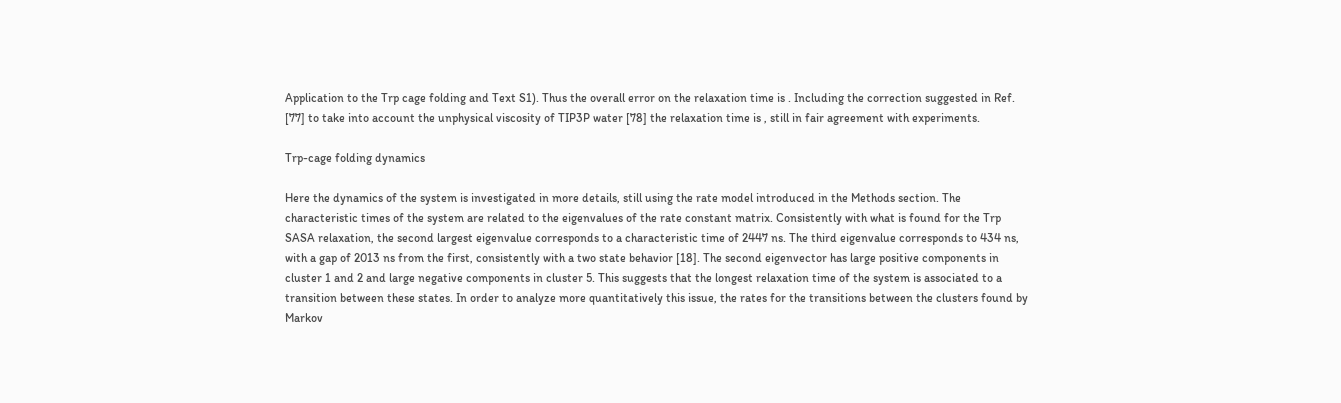Application to the Trp cage folding and Text S1). Thus the overall error on the relaxation time is . Including the correction suggested in Ref. [77] to take into account the unphysical viscosity of TIP3P water [78] the relaxation time is , still in fair agreement with experiments.

Trp-cage folding dynamics

Here the dynamics of the system is investigated in more details, still using the rate model introduced in the Methods section. The characteristic times of the system are related to the eigenvalues of the rate constant matrix. Consistently with what is found for the Trp SASA relaxation, the second largest eigenvalue corresponds to a characteristic time of 2447 ns. The third eigenvalue corresponds to 434 ns, with a gap of 2013 ns from the first, consistently with a two state behavior [18]. The second eigenvector has large positive components in cluster 1 and 2 and large negative components in cluster 5. This suggests that the longest relaxation time of the system is associated to a transition between these states. In order to analyze more quantitatively this issue, the rates for the transitions between the clusters found by Markov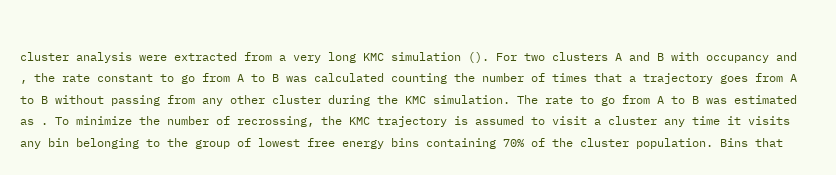cluster analysis were extracted from a very long KMC simulation (). For two clusters A and B with occupancy and , the rate constant to go from A to B was calculated counting the number of times that a trajectory goes from A to B without passing from any other cluster during the KMC simulation. The rate to go from A to B was estimated as . To minimize the number of recrossing, the KMC trajectory is assumed to visit a cluster any time it visits any bin belonging to the group of lowest free energy bins containing 70% of the cluster population. Bins that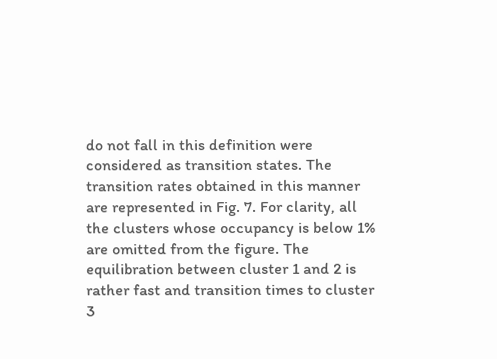do not fall in this definition were considered as transition states. The transition rates obtained in this manner are represented in Fig. 7. For clarity, all the clusters whose occupancy is below 1% are omitted from the figure. The equilibration between cluster 1 and 2 is rather fast and transition times to cluster 3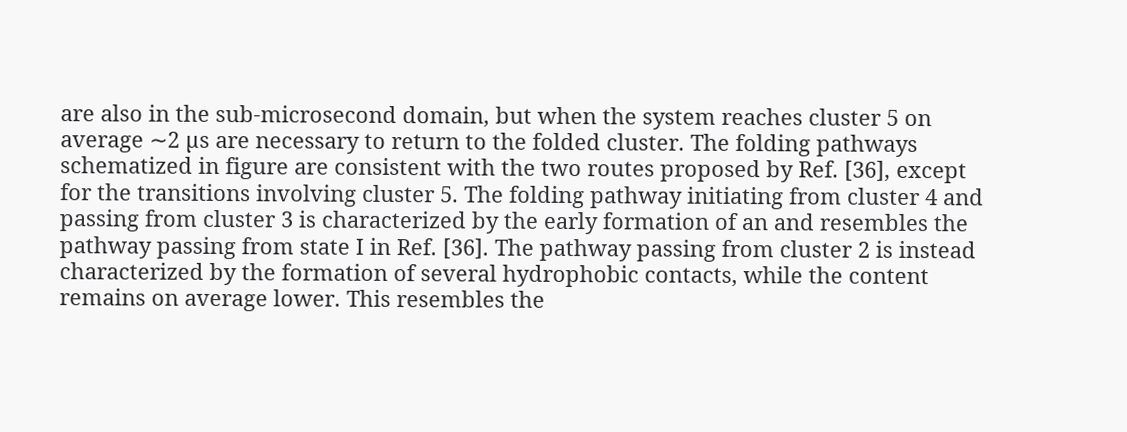are also in the sub-microsecond domain, but when the system reaches cluster 5 on average ∼2 µs are necessary to return to the folded cluster. The folding pathways schematized in figure are consistent with the two routes proposed by Ref. [36], except for the transitions involving cluster 5. The folding pathway initiating from cluster 4 and passing from cluster 3 is characterized by the early formation of an and resembles the pathway passing from state I in Ref. [36]. The pathway passing from cluster 2 is instead characterized by the formation of several hydrophobic contacts, while the content remains on average lower. This resembles the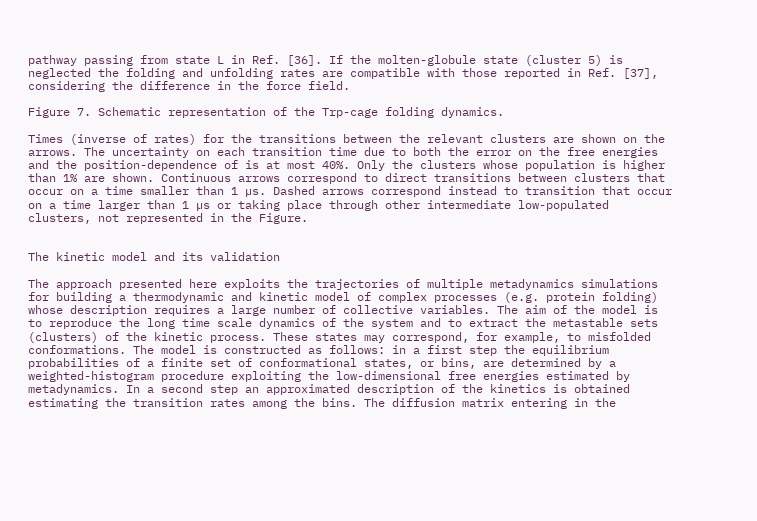pathway passing from state L in Ref. [36]. If the molten-globule state (cluster 5) is neglected the folding and unfolding rates are compatible with those reported in Ref. [37], considering the difference in the force field.

Figure 7. Schematic representation of the Trp-cage folding dynamics.

Times (inverse of rates) for the transitions between the relevant clusters are shown on the arrows. The uncertainty on each transition time due to both the error on the free energies and the position-dependence of is at most 40%. Only the clusters whose population is higher than 1% are shown. Continuous arrows correspond to direct transitions between clusters that occur on a time smaller than 1 µs. Dashed arrows correspond instead to transition that occur on a time larger than 1 µs or taking place through other intermediate low-populated clusters, not represented in the Figure.


The kinetic model and its validation

The approach presented here exploits the trajectories of multiple metadynamics simulations for building a thermodynamic and kinetic model of complex processes (e.g. protein folding) whose description requires a large number of collective variables. The aim of the model is to reproduce the long time scale dynamics of the system and to extract the metastable sets (clusters) of the kinetic process. These states may correspond, for example, to misfolded conformations. The model is constructed as follows: in a first step the equilibrium probabilities of a finite set of conformational states, or bins, are determined by a weighted-histogram procedure exploiting the low-dimensional free energies estimated by metadynamics. In a second step an approximated description of the kinetics is obtained estimating the transition rates among the bins. The diffusion matrix entering in the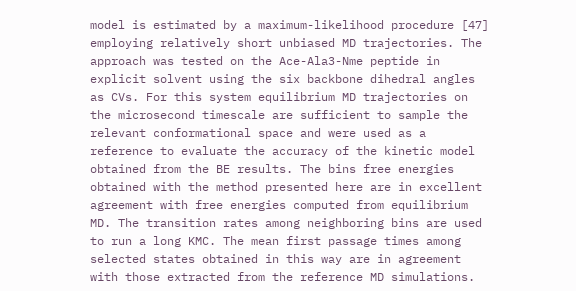model is estimated by a maximum-likelihood procedure [47] employing relatively short unbiased MD trajectories. The approach was tested on the Ace-Ala3-Nme peptide in explicit solvent using the six backbone dihedral angles as CVs. For this system equilibrium MD trajectories on the microsecond timescale are sufficient to sample the relevant conformational space and were used as a reference to evaluate the accuracy of the kinetic model obtained from the BE results. The bins free energies obtained with the method presented here are in excellent agreement with free energies computed from equilibrium MD. The transition rates among neighboring bins are used to run a long KMC. The mean first passage times among selected states obtained in this way are in agreement with those extracted from the reference MD simulations.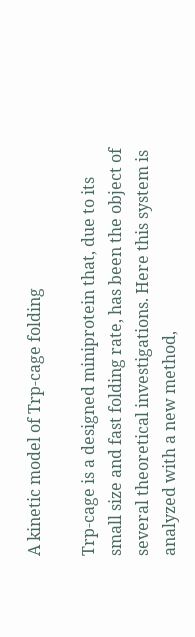A kinetic model of Trp-cage folding

Trp-cage is a designed miniprotein that, due to its small size and fast folding rate, has been the object of several theoretical investigations. Here this system is analyzed with a new method,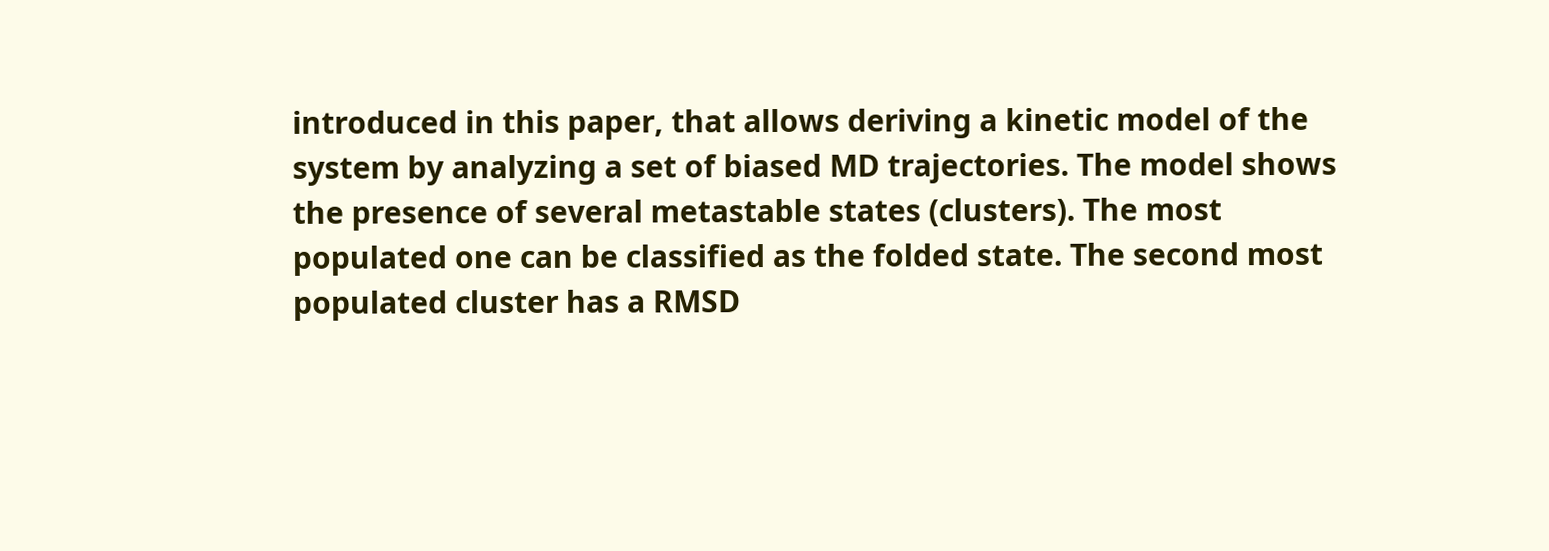introduced in this paper, that allows deriving a kinetic model of the system by analyzing a set of biased MD trajectories. The model shows the presence of several metastable states (clusters). The most populated one can be classified as the folded state. The second most populated cluster has a RMSD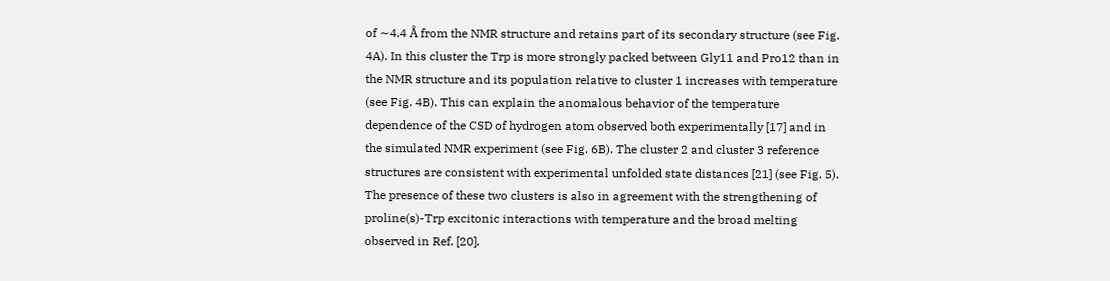of ∼4.4 Å from the NMR structure and retains part of its secondary structure (see Fig. 4A). In this cluster the Trp is more strongly packed between Gly11 and Pro12 than in the NMR structure and its population relative to cluster 1 increases with temperature (see Fig. 4B). This can explain the anomalous behavior of the temperature dependence of the CSD of hydrogen atom observed both experimentally [17] and in the simulated NMR experiment (see Fig. 6B). The cluster 2 and cluster 3 reference structures are consistent with experimental unfolded state distances [21] (see Fig. 5). The presence of these two clusters is also in agreement with the strengthening of proline(s)-Trp excitonic interactions with temperature and the broad melting observed in Ref. [20].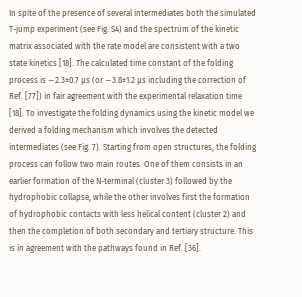In spite of the presence of several intermediates both the simulated T-jump experiment (see Fig. S4) and the spectrum of the kinetic matrix associated with the rate model are consistent with a two state kinetics [18]. The calculated time constant of the folding process is ∼2.3±0.7 µs (or ∼3.8±1.2 µs including the correction of Ref. [77]) in fair agreement with the experimental relaxation time [18]. To investigate the folding dynamics using the kinetic model we derived a folding mechanism which involves the detected intermediates (see Fig. 7). Starting from open structures, the folding process can follow two main routes. One of them consists in an earlier formation of the N-terminal (cluster 3) followed by the hydrophobic collapse, while the other involves first the formation of hydrophobic contacts with less helical content (cluster 2) and then the completion of both secondary and tertiary structure. This is in agreement with the pathways found in Ref. [36].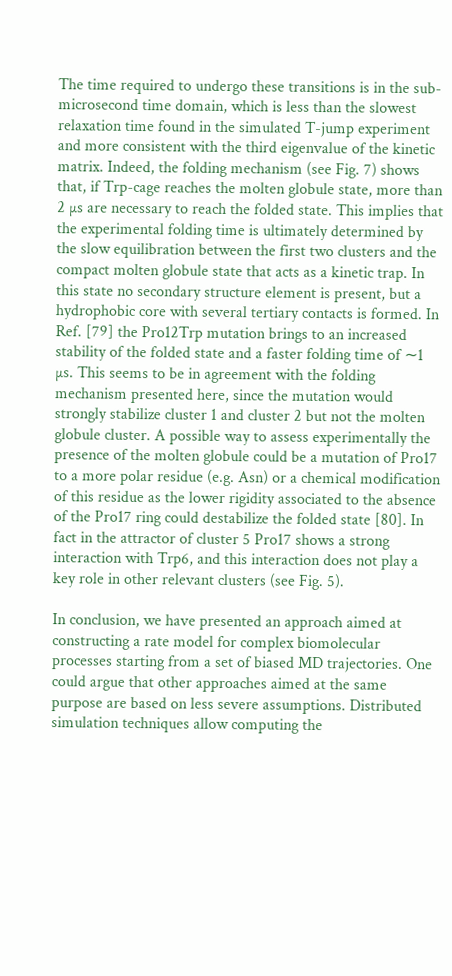The time required to undergo these transitions is in the sub-microsecond time domain, which is less than the slowest relaxation time found in the simulated T-jump experiment and more consistent with the third eigenvalue of the kinetic matrix. Indeed, the folding mechanism (see Fig. 7) shows that, if Trp-cage reaches the molten globule state, more than 2 µs are necessary to reach the folded state. This implies that the experimental folding time is ultimately determined by the slow equilibration between the first two clusters and the compact molten globule state that acts as a kinetic trap. In this state no secondary structure element is present, but a hydrophobic core with several tertiary contacts is formed. In Ref. [79] the Pro12Trp mutation brings to an increased stability of the folded state and a faster folding time of ∼1 µs. This seems to be in agreement with the folding mechanism presented here, since the mutation would strongly stabilize cluster 1 and cluster 2 but not the molten globule cluster. A possible way to assess experimentally the presence of the molten globule could be a mutation of Pro17 to a more polar residue (e.g. Asn) or a chemical modification of this residue as the lower rigidity associated to the absence of the Pro17 ring could destabilize the folded state [80]. In fact in the attractor of cluster 5 Pro17 shows a strong interaction with Trp6, and this interaction does not play a key role in other relevant clusters (see Fig. 5).

In conclusion, we have presented an approach aimed at constructing a rate model for complex biomolecular processes starting from a set of biased MD trajectories. One could argue that other approaches aimed at the same purpose are based on less severe assumptions. Distributed simulation techniques allow computing the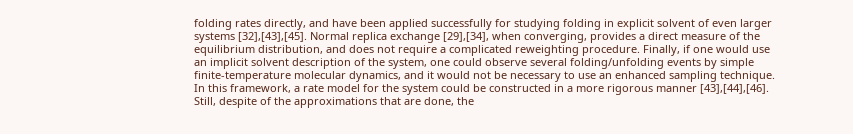folding rates directly, and have been applied successfully for studying folding in explicit solvent of even larger systems [32],[43],[45]. Normal replica exchange [29],[34], when converging, provides a direct measure of the equilibrium distribution, and does not require a complicated reweighting procedure. Finally, if one would use an implicit solvent description of the system, one could observe several folding/unfolding events by simple finite-temperature molecular dynamics, and it would not be necessary to use an enhanced sampling technique. In this framework, a rate model for the system could be constructed in a more rigorous manner [43],[44],[46]. Still, despite of the approximations that are done, the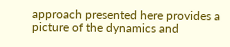approach presented here provides a picture of the dynamics and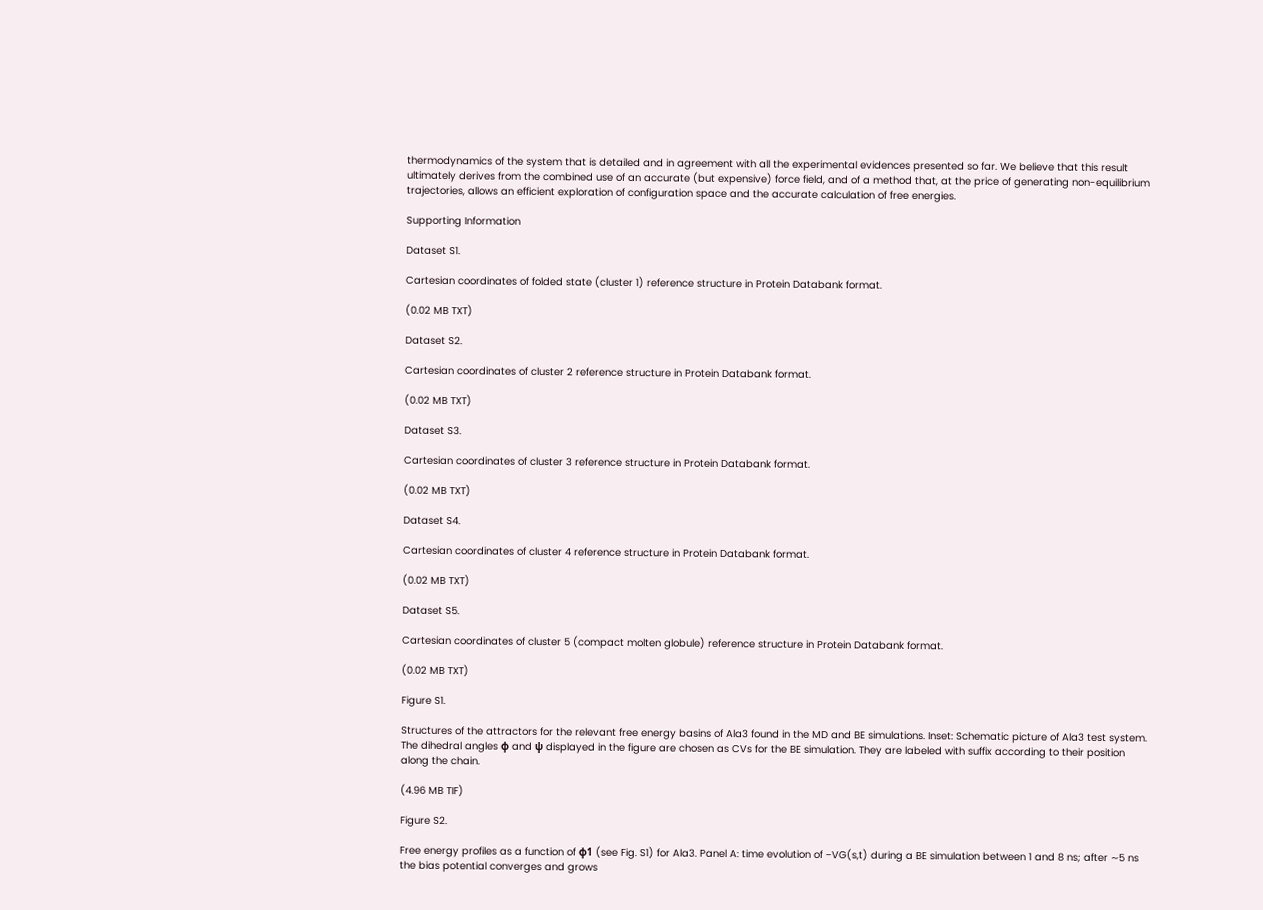thermodynamics of the system that is detailed and in agreement with all the experimental evidences presented so far. We believe that this result ultimately derives from the combined use of an accurate (but expensive) force field, and of a method that, at the price of generating non-equilibrium trajectories, allows an efficient exploration of configuration space and the accurate calculation of free energies.

Supporting Information

Dataset S1.

Cartesian coordinates of folded state (cluster 1) reference structure in Protein Databank format.

(0.02 MB TXT)

Dataset S2.

Cartesian coordinates of cluster 2 reference structure in Protein Databank format.

(0.02 MB TXT)

Dataset S3.

Cartesian coordinates of cluster 3 reference structure in Protein Databank format.

(0.02 MB TXT)

Dataset S4.

Cartesian coordinates of cluster 4 reference structure in Protein Databank format.

(0.02 MB TXT)

Dataset S5.

Cartesian coordinates of cluster 5 (compact molten globule) reference structure in Protein Databank format.

(0.02 MB TXT)

Figure S1.

Structures of the attractors for the relevant free energy basins of Ala3 found in the MD and BE simulations. Inset: Schematic picture of Ala3 test system. The dihedral angles φ and ψ displayed in the figure are chosen as CVs for the BE simulation. They are labeled with suffix according to their position along the chain.

(4.96 MB TIF)

Figure S2.

Free energy profiles as a function of φ1 (see Fig. S1) for Ala3. Panel A: time evolution of −VG(s,t) during a BE simulation between 1 and 8 ns; after ∼5 ns the bias potential converges and grows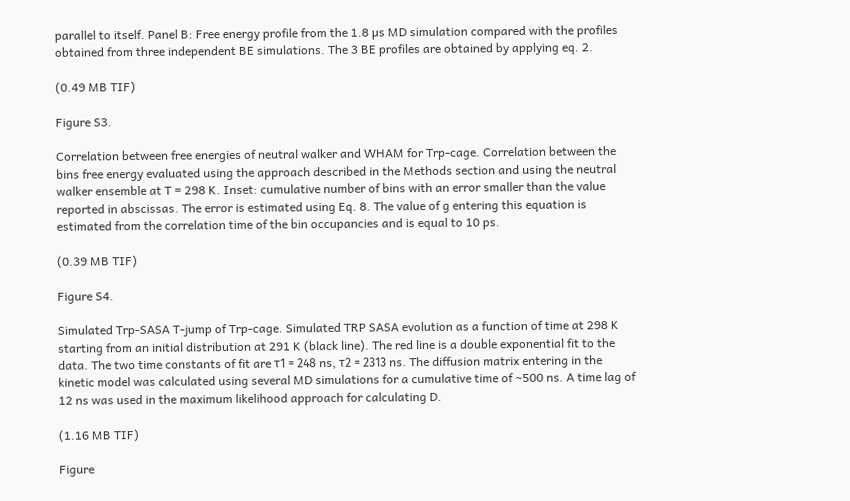parallel to itself. Panel B: Free energy profile from the 1.8 µs MD simulation compared with the profiles obtained from three independent BE simulations. The 3 BE profiles are obtained by applying eq. 2.

(0.49 MB TIF)

Figure S3.

Correlation between free energies of neutral walker and WHAM for Trp-cage. Correlation between the bins free energy evaluated using the approach described in the Methods section and using the neutral walker ensemble at T = 298 K. Inset: cumulative number of bins with an error smaller than the value reported in abscissas. The error is estimated using Eq. 8. The value of g entering this equation is estimated from the correlation time of the bin occupancies and is equal to 10 ps.

(0.39 MB TIF)

Figure S4.

Simulated Trp-SASA T-jump of Trp-cage. Simulated TRP SASA evolution as a function of time at 298 K starting from an initial distribution at 291 K (black line). The red line is a double exponential fit to the data. The two time constants of fit are τ1 = 248 ns, τ2 = 2313 ns. The diffusion matrix entering in the kinetic model was calculated using several MD simulations for a cumulative time of ∼500 ns. A time lag of 12 ns was used in the maximum likelihood approach for calculating D.

(1.16 MB TIF)

Figure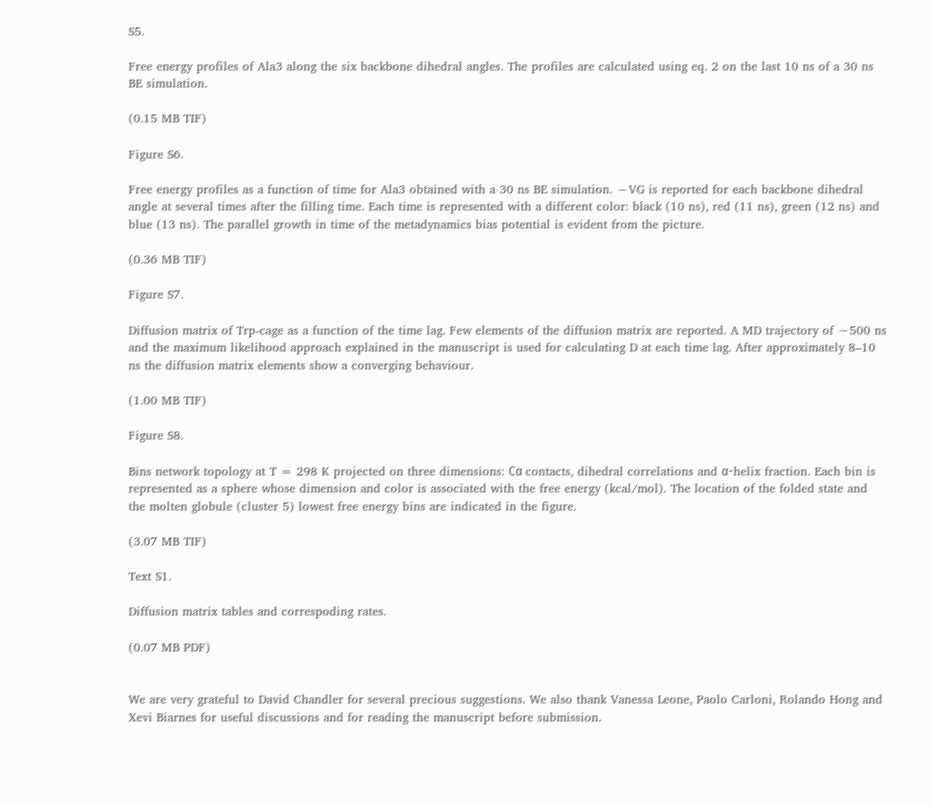S5.

Free energy profiles of Ala3 along the six backbone dihedral angles. The profiles are calculated using eq. 2 on the last 10 ns of a 30 ns BE simulation.

(0.15 MB TIF)

Figure S6.

Free energy profiles as a function of time for Ala3 obtained with a 30 ns BE simulation. −VG is reported for each backbone dihedral angle at several times after the filling time. Each time is represented with a different color: black (10 ns), red (11 ns), green (12 ns) and blue (13 ns). The parallel growth in time of the metadynamics bias potential is evident from the picture.

(0.36 MB TIF)

Figure S7.

Diffusion matrix of Trp-cage as a function of the time lag. Few elements of the diffusion matrix are reported. A MD trajectory of ∼500 ns and the maximum likelihood approach explained in the manuscript is used for calculating D at each time lag. After approximately 8–10 ns the diffusion matrix elements show a converging behaviour.

(1.00 MB TIF)

Figure S8.

Bins network topology at T = 298 K projected on three dimensions: Cα contacts, dihedral correlations and α-helix fraction. Each bin is represented as a sphere whose dimension and color is associated with the free energy (kcal/mol). The location of the folded state and the molten globule (cluster 5) lowest free energy bins are indicated in the figure.

(3.07 MB TIF)

Text S1.

Diffusion matrix tables and correspoding rates.

(0.07 MB PDF)


We are very grateful to David Chandler for several precious suggestions. We also thank Vanessa Leone, Paolo Carloni, Rolando Hong and Xevi Biarnes for useful discussions and for reading the manuscript before submission.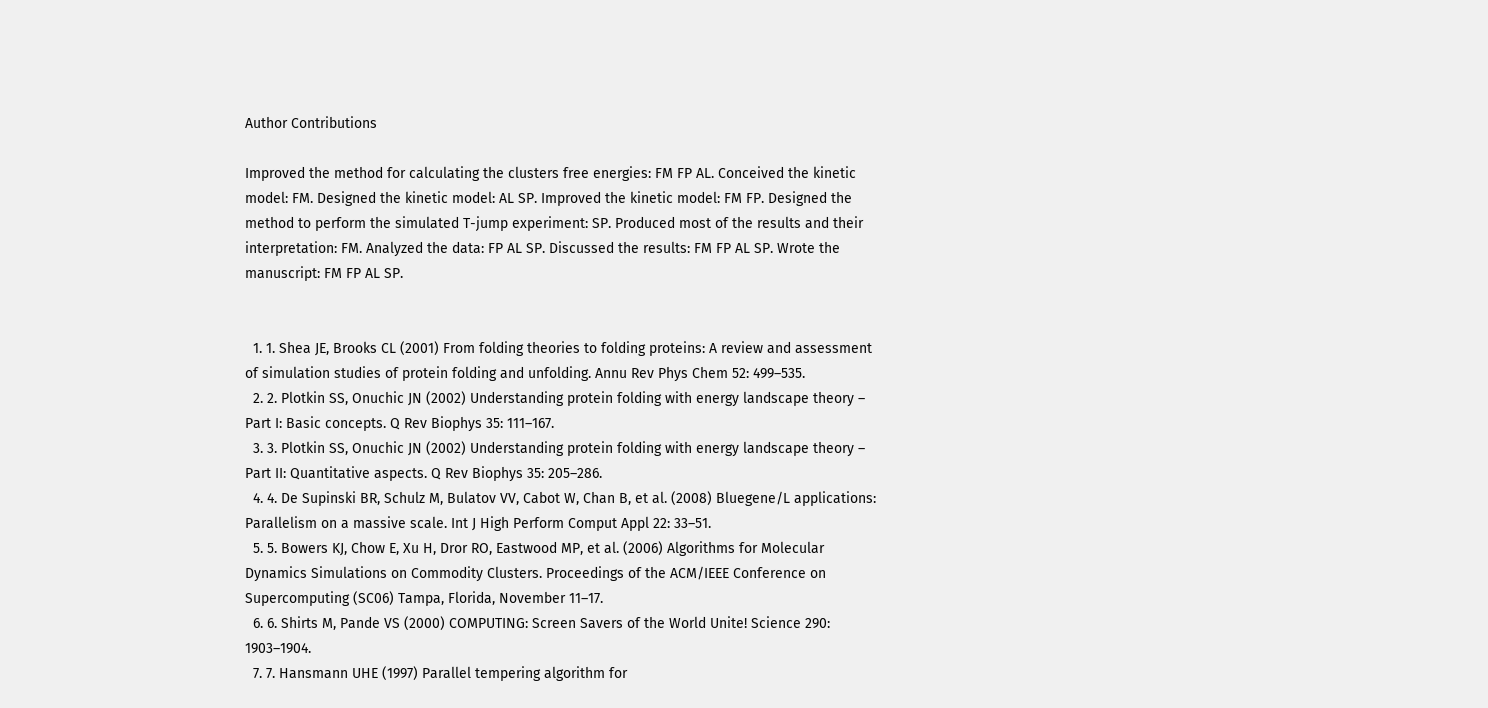Author Contributions

Improved the method for calculating the clusters free energies: FM FP AL. Conceived the kinetic model: FM. Designed the kinetic model: AL SP. Improved the kinetic model: FM FP. Designed the method to perform the simulated T-jump experiment: SP. Produced most of the results and their interpretation: FM. Analyzed the data: FP AL SP. Discussed the results: FM FP AL SP. Wrote the manuscript: FM FP AL SP.


  1. 1. Shea JE, Brooks CL (2001) From folding theories to folding proteins: A review and assessment of simulation studies of protein folding and unfolding. Annu Rev Phys Chem 52: 499–535.
  2. 2. Plotkin SS, Onuchic JN (2002) Understanding protein folding with energy landscape theory – Part I: Basic concepts. Q Rev Biophys 35: 111–167.
  3. 3. Plotkin SS, Onuchic JN (2002) Understanding protein folding with energy landscape theory – Part II: Quantitative aspects. Q Rev Biophys 35: 205–286.
  4. 4. De Supinski BR, Schulz M, Bulatov VV, Cabot W, Chan B, et al. (2008) Bluegene/L applications: Parallelism on a massive scale. Int J High Perform Comput Appl 22: 33–51.
  5. 5. Bowers KJ, Chow E, Xu H, Dror RO, Eastwood MP, et al. (2006) Algorithms for Molecular Dynamics Simulations on Commodity Clusters. Proceedings of the ACM/IEEE Conference on Supercomputing (SC06) Tampa, Florida, November 11–17.
  6. 6. Shirts M, Pande VS (2000) COMPUTING: Screen Savers of the World Unite! Science 290: 1903–1904.
  7. 7. Hansmann UHE (1997) Parallel tempering algorithm for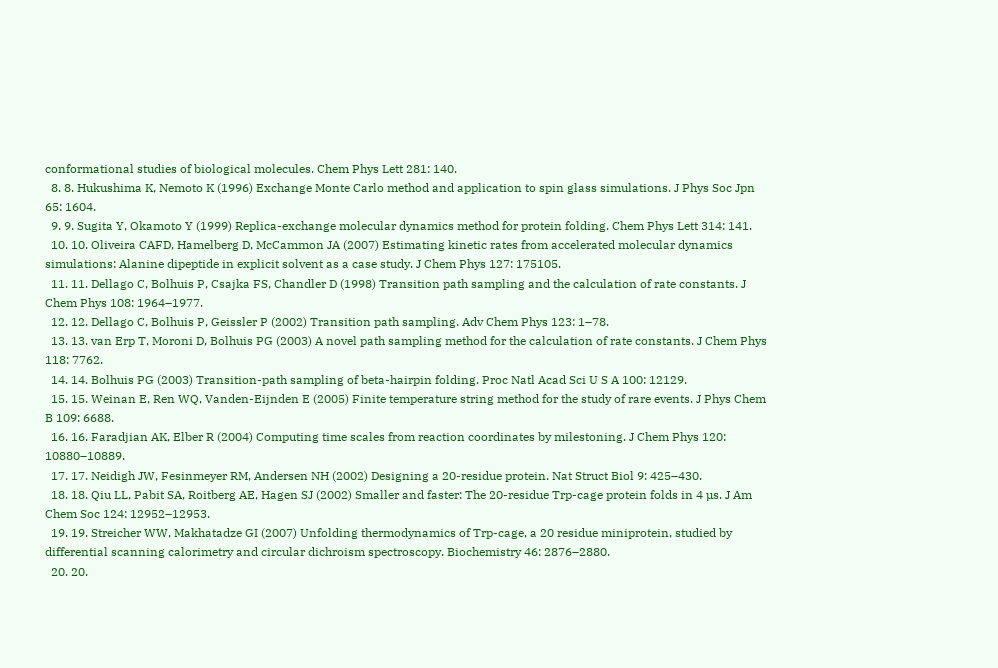conformational studies of biological molecules. Chem Phys Lett 281: 140.
  8. 8. Hukushima K, Nemoto K (1996) Exchange Monte Carlo method and application to spin glass simulations. J Phys Soc Jpn 65: 1604.
  9. 9. Sugita Y, Okamoto Y (1999) Replica-exchange molecular dynamics method for protein folding. Chem Phys Lett 314: 141.
  10. 10. Oliveira CAFD, Hamelberg D, McCammon JA (2007) Estimating kinetic rates from accelerated molecular dynamics simulations: Alanine dipeptide in explicit solvent as a case study. J Chem Phys 127: 175105.
  11. 11. Dellago C, Bolhuis P, Csajka FS, Chandler D (1998) Transition path sampling and the calculation of rate constants. J Chem Phys 108: 1964–1977.
  12. 12. Dellago C, Bolhuis P, Geissler P (2002) Transition path sampling. Adv Chem Phys 123: 1–78.
  13. 13. van Erp T, Moroni D, Bolhuis PG (2003) A novel path sampling method for the calculation of rate constants. J Chem Phys 118: 7762.
  14. 14. Bolhuis PG (2003) Transition-path sampling of beta-hairpin folding. Proc Natl Acad Sci U S A 100: 12129.
  15. 15. Weinan E, Ren WQ, Vanden-Eijnden E (2005) Finite temperature string method for the study of rare events. J Phys Chem B 109: 6688.
  16. 16. Faradjian AK, Elber R (2004) Computing time scales from reaction coordinates by milestoning. J Chem Phys 120: 10880–10889.
  17. 17. Neidigh JW, Fesinmeyer RM, Andersen NH (2002) Designing a 20-residue protein. Nat Struct Biol 9: 425–430.
  18. 18. Qiu LL, Pabit SA, Roitberg AE, Hagen SJ (2002) Smaller and faster: The 20-residue Trp-cage protein folds in 4 µs. J Am Chem Soc 124: 12952–12953.
  19. 19. Streicher WW, Makhatadze GI (2007) Unfolding thermodynamics of Trp-cage, a 20 residue miniprotein, studied by differential scanning calorimetry and circular dichroism spectroscopy. Biochemistry 46: 2876–2880.
  20. 20.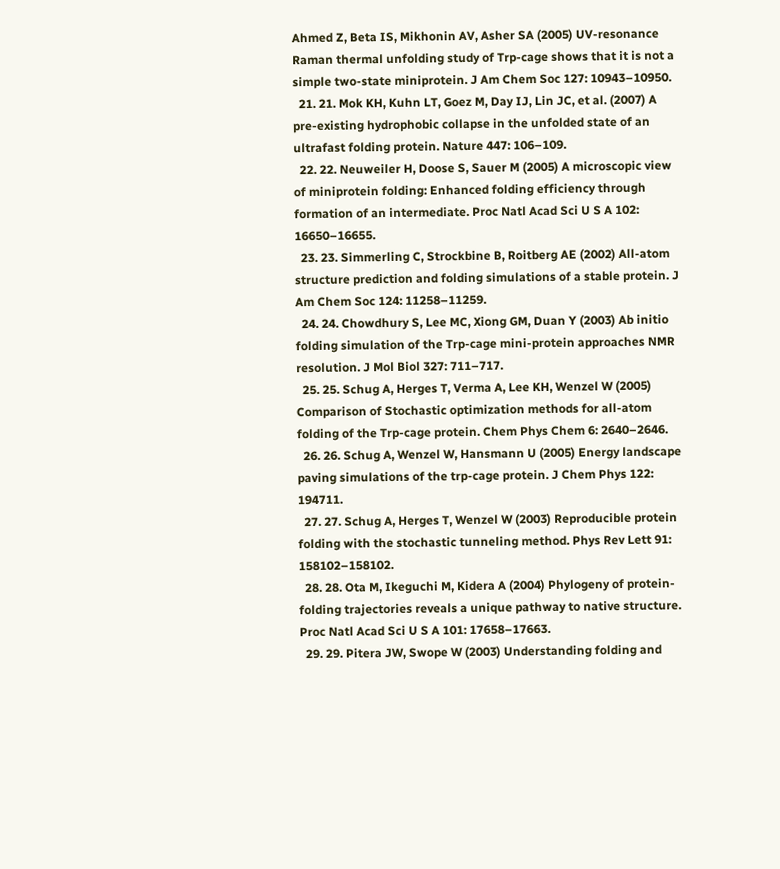Ahmed Z, Beta IS, Mikhonin AV, Asher SA (2005) UV-resonance Raman thermal unfolding study of Trp-cage shows that it is not a simple two-state miniprotein. J Am Chem Soc 127: 10943–10950.
  21. 21. Mok KH, Kuhn LT, Goez M, Day IJ, Lin JC, et al. (2007) A pre-existing hydrophobic collapse in the unfolded state of an ultrafast folding protein. Nature 447: 106–109.
  22. 22. Neuweiler H, Doose S, Sauer M (2005) A microscopic view of miniprotein folding: Enhanced folding efficiency through formation of an intermediate. Proc Natl Acad Sci U S A 102: 16650–16655.
  23. 23. Simmerling C, Strockbine B, Roitberg AE (2002) All-atom structure prediction and folding simulations of a stable protein. J Am Chem Soc 124: 11258–11259.
  24. 24. Chowdhury S, Lee MC, Xiong GM, Duan Y (2003) Ab initio folding simulation of the Trp-cage mini-protein approaches NMR resolution. J Mol Biol 327: 711–717.
  25. 25. Schug A, Herges T, Verma A, Lee KH, Wenzel W (2005) Comparison of Stochastic optimization methods for all-atom folding of the Trp-cage protein. Chem Phys Chem 6: 2640–2646.
  26. 26. Schug A, Wenzel W, Hansmann U (2005) Energy landscape paving simulations of the trp-cage protein. J Chem Phys 122: 194711.
  27. 27. Schug A, Herges T, Wenzel W (2003) Reproducible protein folding with the stochastic tunneling method. Phys Rev Lett 91: 158102–158102.
  28. 28. Ota M, Ikeguchi M, Kidera A (2004) Phylogeny of protein-folding trajectories reveals a unique pathway to native structure. Proc Natl Acad Sci U S A 101: 17658–17663.
  29. 29. Pitera JW, Swope W (2003) Understanding folding and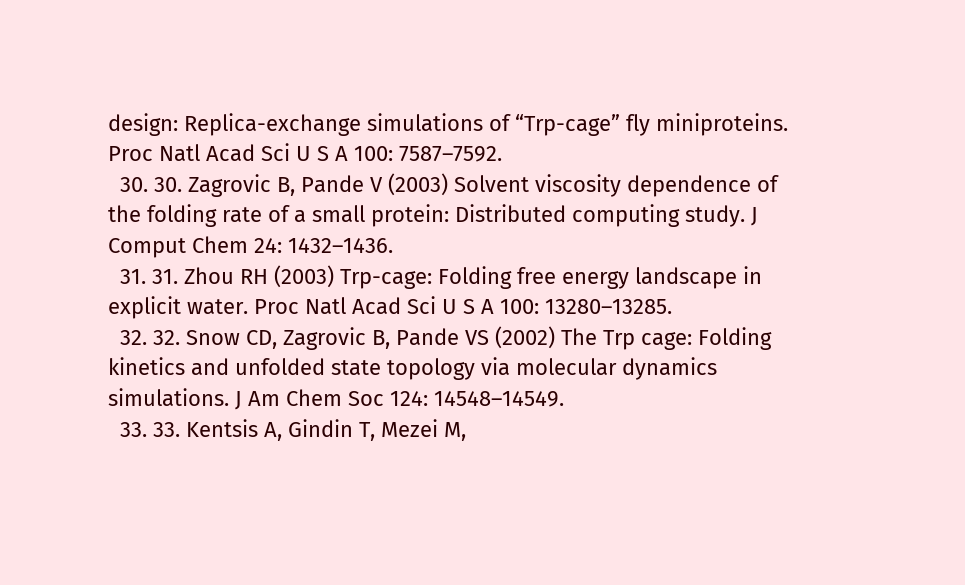design: Replica-exchange simulations of “Trp-cage” fly miniproteins. Proc Natl Acad Sci U S A 100: 7587–7592.
  30. 30. Zagrovic B, Pande V (2003) Solvent viscosity dependence of the folding rate of a small protein: Distributed computing study. J Comput Chem 24: 1432–1436.
  31. 31. Zhou RH (2003) Trp-cage: Folding free energy landscape in explicit water. Proc Natl Acad Sci U S A 100: 13280–13285.
  32. 32. Snow CD, Zagrovic B, Pande VS (2002) The Trp cage: Folding kinetics and unfolded state topology via molecular dynamics simulations. J Am Chem Soc 124: 14548–14549.
  33. 33. Kentsis A, Gindin T, Mezei M,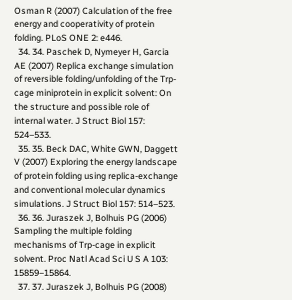Osman R (2007) Calculation of the free energy and cooperativity of protein folding. PLoS ONE 2: e446.
  34. 34. Paschek D, Nymeyer H, Garcia AE (2007) Replica exchange simulation of reversible folding/unfolding of the Trp-cage miniprotein in explicit solvent: On the structure and possible role of internal water. J Struct Biol 157: 524–533.
  35. 35. Beck DAC, White GWN, Daggett V (2007) Exploring the energy landscape of protein folding using replica-exchange and conventional molecular dynamics simulations. J Struct Biol 157: 514–523.
  36. 36. Juraszek J, Bolhuis PG (2006) Sampling the multiple folding mechanisms of Trp-cage in explicit solvent. Proc Natl Acad Sci U S A 103: 15859–15864.
  37. 37. Juraszek J, Bolhuis PG (2008)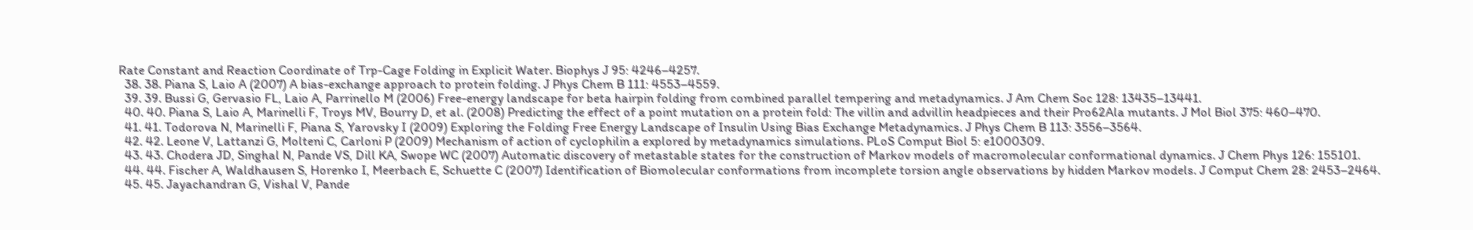Rate Constant and Reaction Coordinate of Trp-Cage Folding in Explicit Water. Biophys J 95: 4246–4257.
  38. 38. Piana S, Laio A (2007) A bias-exchange approach to protein folding. J Phys Chem B 111: 4553–4559.
  39. 39. Bussi G, Gervasio FL, Laio A, Parrinello M (2006) Free-energy landscape for beta hairpin folding from combined parallel tempering and metadynamics. J Am Chem Soc 128: 13435–13441.
  40. 40. Piana S, Laio A, Marinelli F, Troys MV, Bourry D, et al. (2008) Predicting the effect of a point mutation on a protein fold: The villin and advillin headpieces and their Pro62Ala mutants. J Mol Biol 375: 460–470.
  41. 41. Todorova N, Marinelli F, Piana S, Yarovsky I (2009) Exploring the Folding Free Energy Landscape of Insulin Using Bias Exchange Metadynamics. J Phys Chem B 113: 3556–3564.
  42. 42. Leone V, Lattanzi G, Molteni C, Carloni P (2009) Mechanism of action of cyclophilin a explored by metadynamics simulations. PLoS Comput Biol 5: e1000309.
  43. 43. Chodera JD, Singhal N, Pande VS, Dill KA, Swope WC (2007) Automatic discovery of metastable states for the construction of Markov models of macromolecular conformational dynamics. J Chem Phys 126: 155101.
  44. 44. Fischer A, Waldhausen S, Horenko I, Meerbach E, Schuette C (2007) Identification of Biomolecular conformations from incomplete torsion angle observations by hidden Markov models. J Comput Chem 28: 2453–2464.
  45. 45. Jayachandran G, Vishal V, Pande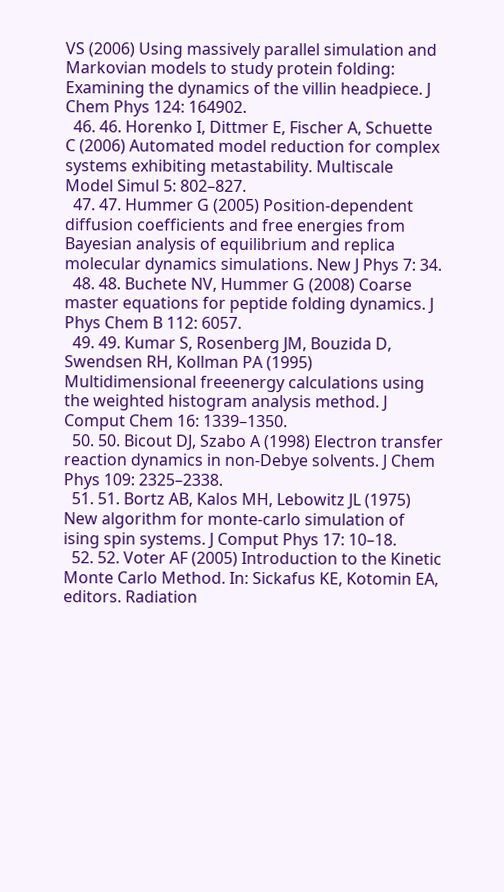VS (2006) Using massively parallel simulation and Markovian models to study protein folding: Examining the dynamics of the villin headpiece. J Chem Phys 124: 164902.
  46. 46. Horenko I, Dittmer E, Fischer A, Schuette C (2006) Automated model reduction for complex systems exhibiting metastability. Multiscale Model Simul 5: 802–827.
  47. 47. Hummer G (2005) Position-dependent diffusion coefficients and free energies from Bayesian analysis of equilibrium and replica molecular dynamics simulations. New J Phys 7: 34.
  48. 48. Buchete NV, Hummer G (2008) Coarse master equations for peptide folding dynamics. J Phys Chem B 112: 6057.
  49. 49. Kumar S, Rosenberg JM, Bouzida D, Swendsen RH, Kollman PA (1995) Multidimensional freeenergy calculations using the weighted histogram analysis method. J Comput Chem 16: 1339–1350.
  50. 50. Bicout DJ, Szabo A (1998) Electron transfer reaction dynamics in non-Debye solvents. J Chem Phys 109: 2325–2338.
  51. 51. Bortz AB, Kalos MH, Lebowitz JL (1975) New algorithm for monte-carlo simulation of ising spin systems. J Comput Phys 17: 10–18.
  52. 52. Voter AF (2005) Introduction to the Kinetic Monte Carlo Method. In: Sickafus KE, Kotomin EA, editors. Radiation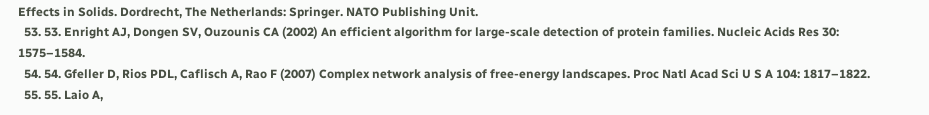Effects in Solids. Dordrecht, The Netherlands: Springer. NATO Publishing Unit.
  53. 53. Enright AJ, Dongen SV, Ouzounis CA (2002) An efficient algorithm for large-scale detection of protein families. Nucleic Acids Res 30: 1575–1584.
  54. 54. Gfeller D, Rios PDL, Caflisch A, Rao F (2007) Complex network analysis of free-energy landscapes. Proc Natl Acad Sci U S A 104: 1817–1822.
  55. 55. Laio A,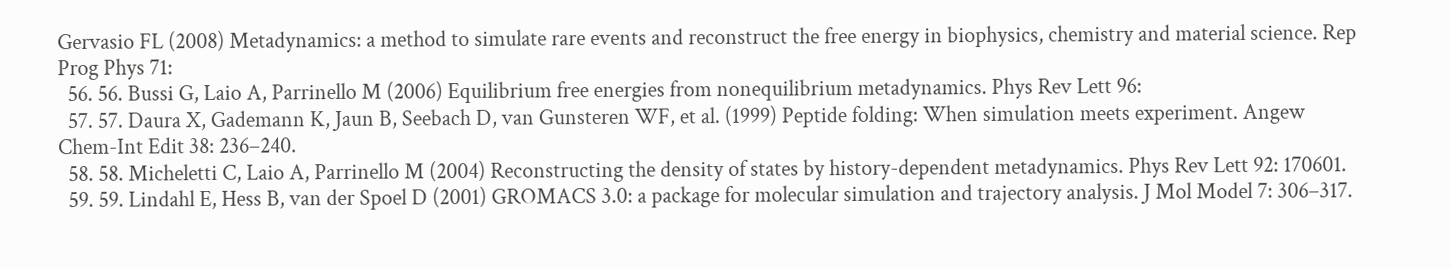Gervasio FL (2008) Metadynamics: a method to simulate rare events and reconstruct the free energy in biophysics, chemistry and material science. Rep Prog Phys 71:
  56. 56. Bussi G, Laio A, Parrinello M (2006) Equilibrium free energies from nonequilibrium metadynamics. Phys Rev Lett 96:
  57. 57. Daura X, Gademann K, Jaun B, Seebach D, van Gunsteren WF, et al. (1999) Peptide folding: When simulation meets experiment. Angew Chem-Int Edit 38: 236–240.
  58. 58. Micheletti C, Laio A, Parrinello M (2004) Reconstructing the density of states by history-dependent metadynamics. Phys Rev Lett 92: 170601.
  59. 59. Lindahl E, Hess B, van der Spoel D (2001) GROMACS 3.0: a package for molecular simulation and trajectory analysis. J Mol Model 7: 306–317.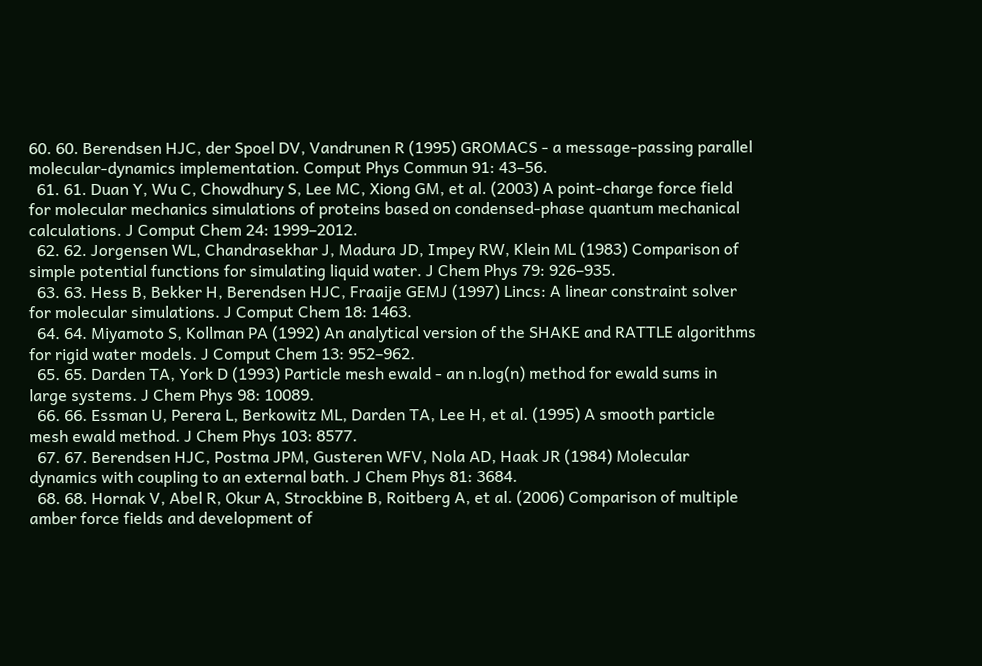60. 60. Berendsen HJC, der Spoel DV, Vandrunen R (1995) GROMACS - a message-passing parallel molecular-dynamics implementation. Comput Phys Commun 91: 43–56.
  61. 61. Duan Y, Wu C, Chowdhury S, Lee MC, Xiong GM, et al. (2003) A point-charge force field for molecular mechanics simulations of proteins based on condensed-phase quantum mechanical calculations. J Comput Chem 24: 1999–2012.
  62. 62. Jorgensen WL, Chandrasekhar J, Madura JD, Impey RW, Klein ML (1983) Comparison of simple potential functions for simulating liquid water. J Chem Phys 79: 926–935.
  63. 63. Hess B, Bekker H, Berendsen HJC, Fraaije GEMJ (1997) Lincs: A linear constraint solver for molecular simulations. J Comput Chem 18: 1463.
  64. 64. Miyamoto S, Kollman PA (1992) An analytical version of the SHAKE and RATTLE algorithms for rigid water models. J Comput Chem 13: 952–962.
  65. 65. Darden TA, York D (1993) Particle mesh ewald - an n.log(n) method for ewald sums in large systems. J Chem Phys 98: 10089.
  66. 66. Essman U, Perera L, Berkowitz ML, Darden TA, Lee H, et al. (1995) A smooth particle mesh ewald method. J Chem Phys 103: 8577.
  67. 67. Berendsen HJC, Postma JPM, Gusteren WFV, Nola AD, Haak JR (1984) Molecular dynamics with coupling to an external bath. J Chem Phys 81: 3684.
  68. 68. Hornak V, Abel R, Okur A, Strockbine B, Roitberg A, et al. (2006) Comparison of multiple amber force fields and development of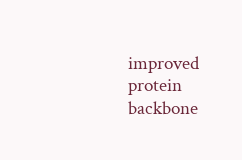improved protein backbone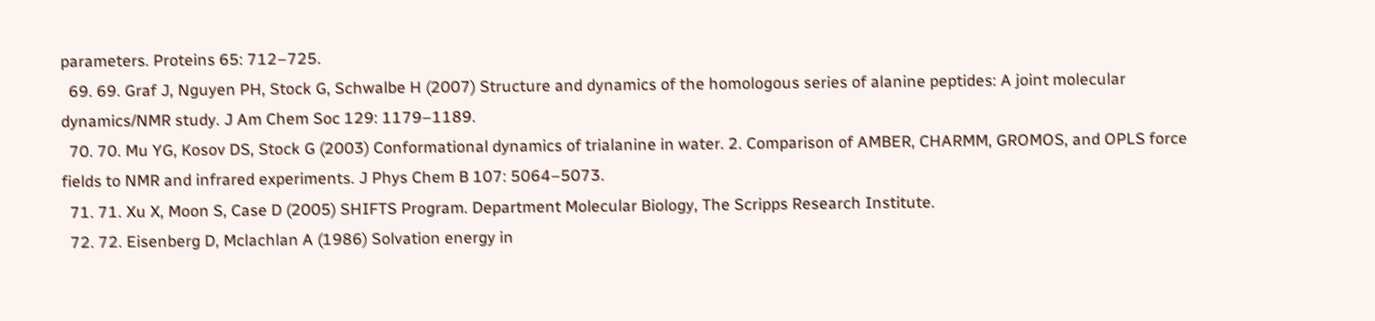parameters. Proteins 65: 712–725.
  69. 69. Graf J, Nguyen PH, Stock G, Schwalbe H (2007) Structure and dynamics of the homologous series of alanine peptides: A joint molecular dynamics/NMR study. J Am Chem Soc 129: 1179–1189.
  70. 70. Mu YG, Kosov DS, Stock G (2003) Conformational dynamics of trialanine in water. 2. Comparison of AMBER, CHARMM, GROMOS, and OPLS force fields to NMR and infrared experiments. J Phys Chem B 107: 5064–5073.
  71. 71. Xu X, Moon S, Case D (2005) SHIFTS Program. Department Molecular Biology, The Scripps Research Institute.
  72. 72. Eisenberg D, Mclachlan A (1986) Solvation energy in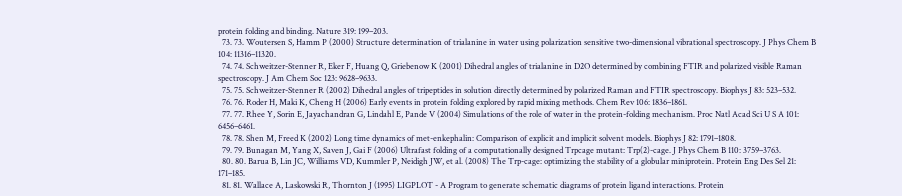protein folding and binding. Nature 319: 199–203.
  73. 73. Woutersen S, Hamm P (2000) Structure determination of trialanine in water using polarization sensitive two-dimensional vibrational spectroscopy. J Phys Chem B 104: 11316–11320.
  74. 74. Schweitzer-Stenner R, Eker F, Huang Q, Griebenow K (2001) Dihedral angles of trialanine in D2O determined by combining FTIR and polarized visible Raman spectroscopy. J Am Chem Soc 123: 9628–9633.
  75. 75. Schweitzer-Stenner R (2002) Dihedral angles of tripeptides in solution directly determined by polarized Raman and FTIR spectroscopy. Biophys J 83: 523–532.
  76. 76. Roder H, Maki K, Cheng H (2006) Early events in protein folding explored by rapid mixing methods. Chem Rev 106: 1836–1861.
  77. 77. Rhee Y, Sorin E, Jayachandran G, Lindahl E, Pande V (2004) Simulations of the role of water in the protein-folding mechanism. Proc Natl Acad Sci U S A 101: 6456–6461.
  78. 78. Shen M, Freed K (2002) Long time dynamics of met-enkephalin: Comparison of explicit and implicit solvent models. Biophys J 82: 1791–1808.
  79. 79. Bunagan M, Yang X, Saven J, Gai F (2006) Ultrafast folding of a computationally designed Trpcage mutant: Trp(2)-cage. J Phys Chem B 110: 3759–3763.
  80. 80. Barua B, Lin JC, Williams VD, Kummler P, Neidigh JW, et al. (2008) The Trp-cage: optimizing the stability of a globular miniprotein. Protein Eng Des Sel 21: 171–185.
  81. 81. Wallace A, Laskowski R, Thornton J (1995) LIGPLOT - A Program to generate schematic diagrams of protein ligand interactions. Protein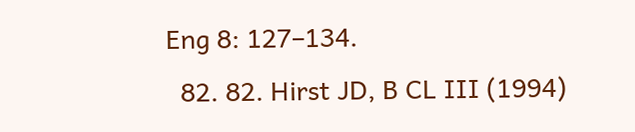Eng 8: 127–134.
  82. 82. Hirst JD, B CL III (1994)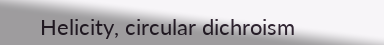Helicity, circular dichroism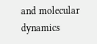and molecular dynamics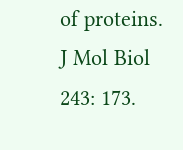of proteins. J Mol Biol 243: 173.